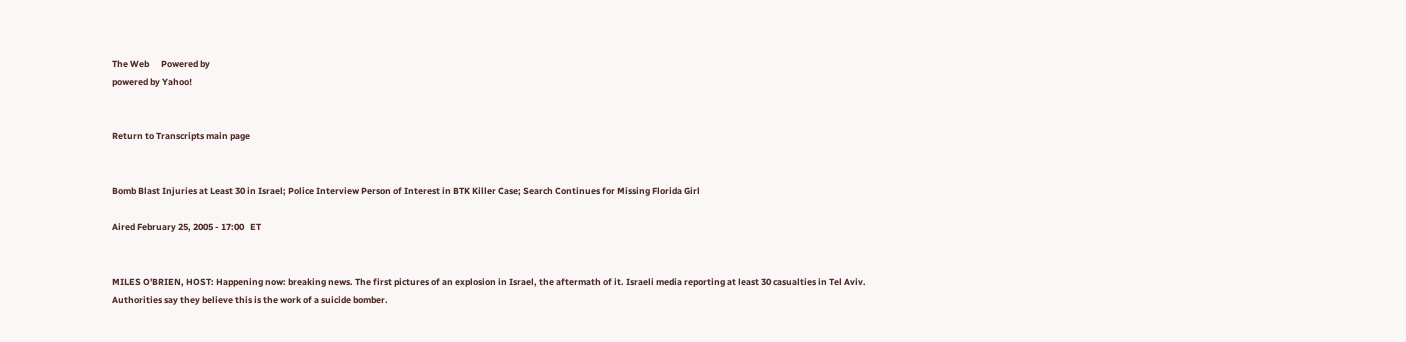The Web      Powered by
powered by Yahoo!


Return to Transcripts main page


Bomb Blast Injuries at Least 30 in Israel; Police Interview Person of Interest in BTK Killer Case; Search Continues for Missing Florida Girl

Aired February 25, 2005 - 17:00   ET


MILES O'BRIEN, HOST: Happening now: breaking news. The first pictures of an explosion in Israel, the aftermath of it. Israeli media reporting at least 30 casualties in Tel Aviv. Authorities say they believe this is the work of a suicide bomber.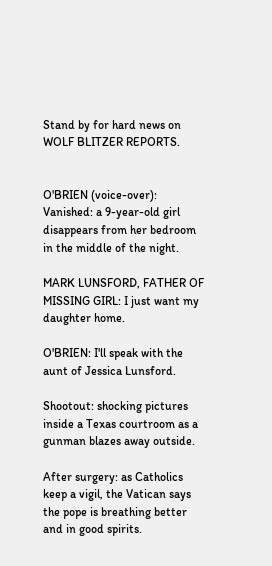Stand by for hard news on WOLF BLITZER REPORTS.


O'BRIEN (voice-over): Vanished: a 9-year-old girl disappears from her bedroom in the middle of the night.

MARK LUNSFORD, FATHER OF MISSING GIRL: I just want my daughter home.

O'BRIEN: I'll speak with the aunt of Jessica Lunsford.

Shootout: shocking pictures inside a Texas courtroom as a gunman blazes away outside.

After surgery: as Catholics keep a vigil, the Vatican says the pope is breathing better and in good spirits.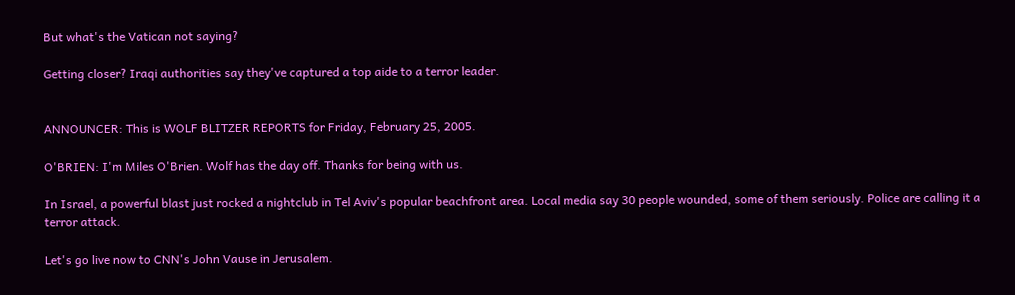But what's the Vatican not saying?

Getting closer? Iraqi authorities say they've captured a top aide to a terror leader.


ANNOUNCER: This is WOLF BLITZER REPORTS for Friday, February 25, 2005.

O'BRIEN: I'm Miles O'Brien. Wolf has the day off. Thanks for being with us.

In Israel, a powerful blast just rocked a nightclub in Tel Aviv's popular beachfront area. Local media say 30 people wounded, some of them seriously. Police are calling it a terror attack.

Let's go live now to CNN's John Vause in Jerusalem.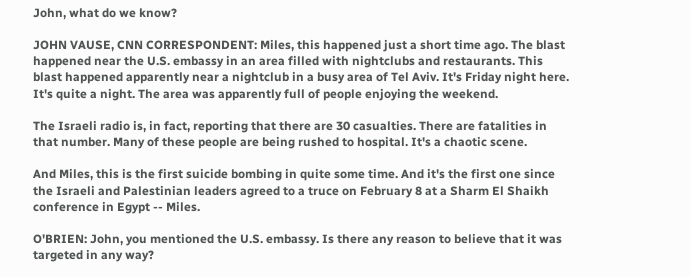John, what do we know?

JOHN VAUSE, CNN CORRESPONDENT: Miles, this happened just a short time ago. The blast happened near the U.S. embassy in an area filled with nightclubs and restaurants. This blast happened apparently near a nightclub in a busy area of Tel Aviv. It's Friday night here. It's quite a night. The area was apparently full of people enjoying the weekend.

The Israeli radio is, in fact, reporting that there are 30 casualties. There are fatalities in that number. Many of these people are being rushed to hospital. It's a chaotic scene.

And Miles, this is the first suicide bombing in quite some time. And it's the first one since the Israeli and Palestinian leaders agreed to a truce on February 8 at a Sharm El Shaikh conference in Egypt -- Miles.

O'BRIEN: John, you mentioned the U.S. embassy. Is there any reason to believe that it was targeted in any way?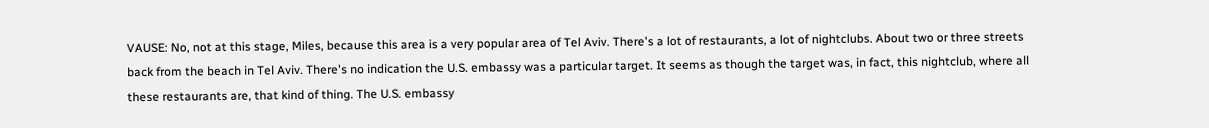VAUSE: No, not at this stage, Miles, because this area is a very popular area of Tel Aviv. There's a lot of restaurants, a lot of nightclubs. About two or three streets back from the beach in Tel Aviv. There's no indication the U.S. embassy was a particular target. It seems as though the target was, in fact, this nightclub, where all these restaurants are, that kind of thing. The U.S. embassy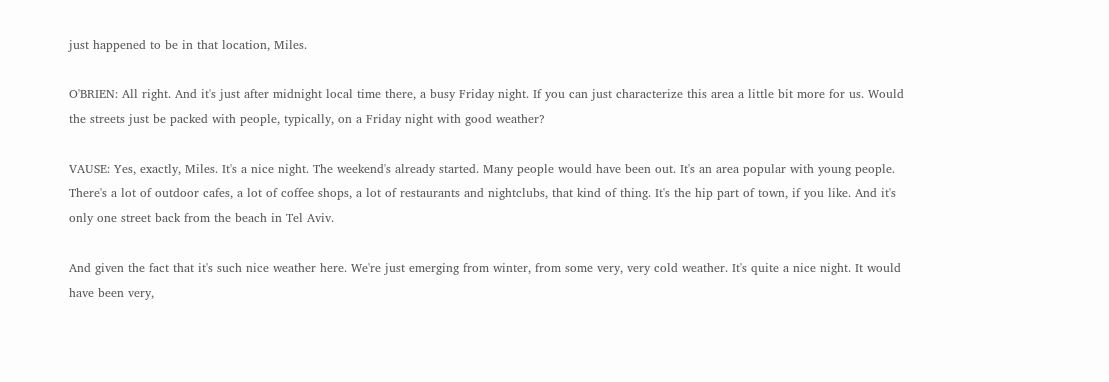just happened to be in that location, Miles.

O'BRIEN: All right. And it's just after midnight local time there, a busy Friday night. If you can just characterize this area a little bit more for us. Would the streets just be packed with people, typically, on a Friday night with good weather?

VAUSE: Yes, exactly, Miles. It's a nice night. The weekend's already started. Many people would have been out. It's an area popular with young people. There's a lot of outdoor cafes, a lot of coffee shops, a lot of restaurants and nightclubs, that kind of thing. It's the hip part of town, if you like. And it's only one street back from the beach in Tel Aviv.

And given the fact that it's such nice weather here. We're just emerging from winter, from some very, very cold weather. It's quite a nice night. It would have been very,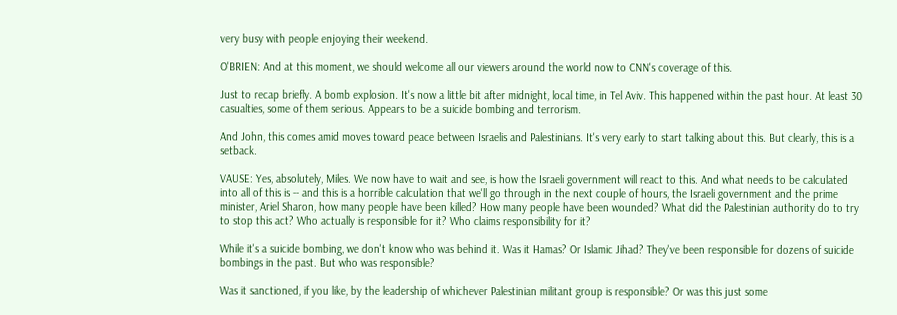very busy with people enjoying their weekend.

O'BRIEN: And at this moment, we should welcome all our viewers around the world now to CNN's coverage of this.

Just to recap briefly. A bomb explosion. It's now a little bit after midnight, local time, in Tel Aviv. This happened within the past hour. At least 30 casualties, some of them serious. Appears to be a suicide bombing and terrorism.

And John, this comes amid moves toward peace between Israelis and Palestinians. It's very early to start talking about this. But clearly, this is a setback.

VAUSE: Yes, absolutely, Miles. We now have to wait and see, is how the Israeli government will react to this. And what needs to be calculated into all of this is -- and this is a horrible calculation that we'll go through in the next couple of hours, the Israeli government and the prime minister, Ariel Sharon, how many people have been killed? How many people have been wounded? What did the Palestinian authority do to try to stop this act? Who actually is responsible for it? Who claims responsibility for it?

While it's a suicide bombing, we don't know who was behind it. Was it Hamas? Or Islamic Jihad? They've been responsible for dozens of suicide bombings in the past. But who was responsible?

Was it sanctioned, if you like, by the leadership of whichever Palestinian militant group is responsible? Or was this just some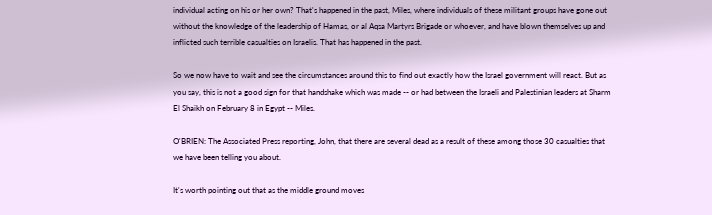individual acting on his or her own? That's happened in the past, Miles, where individuals of these militant groups have gone out without the knowledge of the leadership of Hamas, or al Aqsa Martyrs Brigade or whoever, and have blown themselves up and inflicted such terrible casualties on Israelis. That has happened in the past.

So we now have to wait and see the circumstances around this to find out exactly how the Israel government will react. But as you say, this is not a good sign for that handshake which was made -- or had between the Israeli and Palestinian leaders at Sharm El Shaikh on February 8 in Egypt -- Miles.

O'BRIEN: The Associated Press reporting, John, that there are several dead as a result of these among those 30 casualties that we have been telling you about.

It's worth pointing out that as the middle ground moves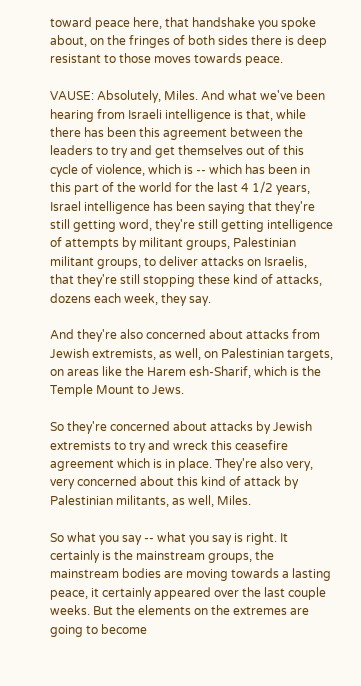toward peace here, that handshake you spoke about, on the fringes of both sides there is deep resistant to those moves towards peace.

VAUSE: Absolutely, Miles. And what we've been hearing from Israeli intelligence is that, while there has been this agreement between the leaders to try and get themselves out of this cycle of violence, which is -- which has been in this part of the world for the last 4 1/2 years, Israel intelligence has been saying that they're still getting word, they're still getting intelligence of attempts by militant groups, Palestinian militant groups, to deliver attacks on Israelis, that they're still stopping these kind of attacks, dozens each week, they say.

And they're also concerned about attacks from Jewish extremists, as well, on Palestinian targets, on areas like the Harem esh-Sharif, which is the Temple Mount to Jews.

So they're concerned about attacks by Jewish extremists to try and wreck this ceasefire agreement which is in place. They're also very, very concerned about this kind of attack by Palestinian militants, as well, Miles.

So what you say -- what you say is right. It certainly is the mainstream groups, the mainstream bodies are moving towards a lasting peace, it certainly appeared over the last couple weeks. But the elements on the extremes are going to become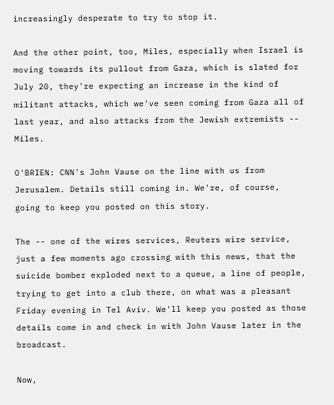increasingly desperate to try to stop it.

And the other point, too, Miles, especially when Israel is moving towards its pullout from Gaza, which is slated for July 20, they're expecting an increase in the kind of militant attacks, which we've seen coming from Gaza all of last year, and also attacks from the Jewish extremists -- Miles.

O'BRIEN: CNN's John Vause on the line with us from Jerusalem. Details still coming in. We're, of course, going to keep you posted on this story.

The -- one of the wires services, Reuters wire service, just a few moments ago crossing with this news, that the suicide bomber exploded next to a queue, a line of people, trying to get into a club there, on what was a pleasant Friday evening in Tel Aviv. We'll keep you posted as those details come in and check in with John Vause later in the broadcast.

Now,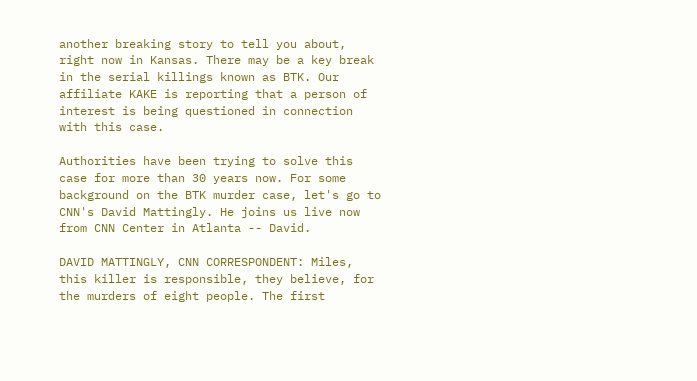another breaking story to tell you about, right now in Kansas. There may be a key break in the serial killings known as BTK. Our affiliate KAKE is reporting that a person of interest is being questioned in connection with this case.

Authorities have been trying to solve this case for more than 30 years now. For some background on the BTK murder case, let's go to CNN's David Mattingly. He joins us live now from CNN Center in Atlanta -- David.

DAVID MATTINGLY, CNN CORRESPONDENT: Miles, this killer is responsible, they believe, for the murders of eight people. The first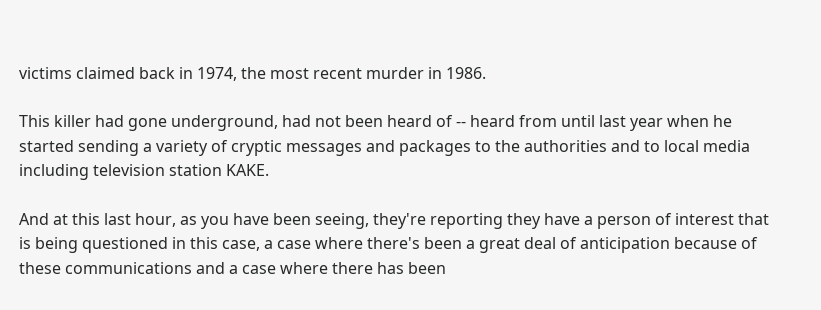victims claimed back in 1974, the most recent murder in 1986.

This killer had gone underground, had not been heard of -- heard from until last year when he started sending a variety of cryptic messages and packages to the authorities and to local media including television station KAKE.

And at this last hour, as you have been seeing, they're reporting they have a person of interest that is being questioned in this case, a case where there's been a great deal of anticipation because of these communications and a case where there has been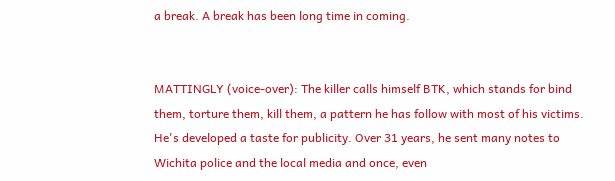a break. A break has been long time in coming.


MATTINGLY (voice-over): The killer calls himself BTK, which stands for bind them, torture them, kill them, a pattern he has follow with most of his victims. He's developed a taste for publicity. Over 31 years, he sent many notes to Wichita police and the local media and once, even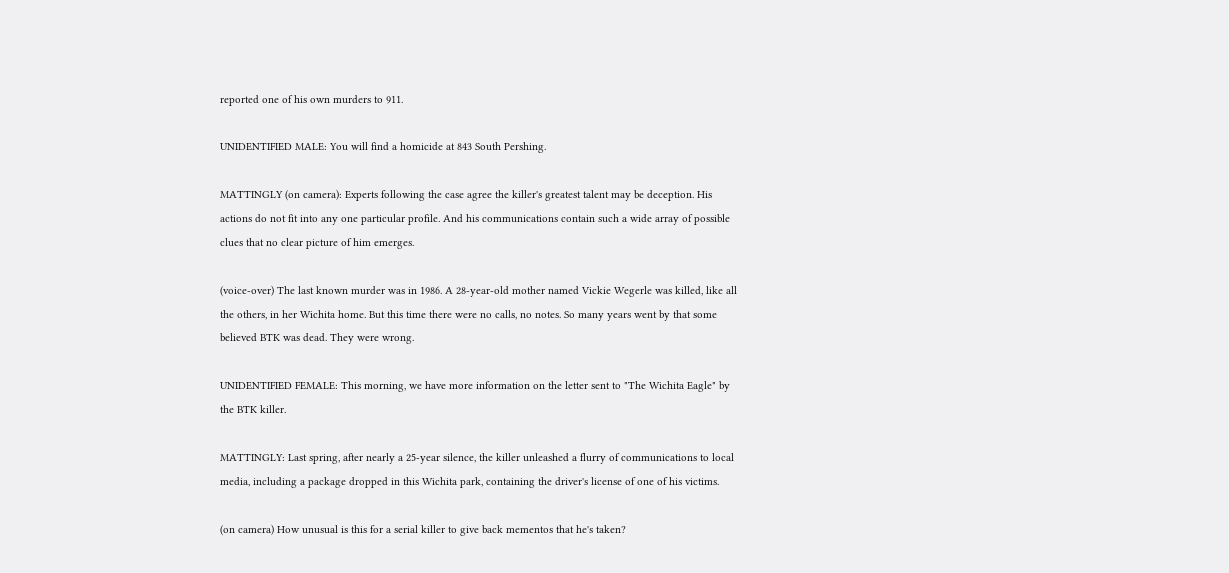reported one of his own murders to 911.

UNIDENTIFIED MALE: You will find a homicide at 843 South Pershing.

MATTINGLY (on camera): Experts following the case agree the killer's greatest talent may be deception. His actions do not fit into any one particular profile. And his communications contain such a wide array of possible clues that no clear picture of him emerges.

(voice-over) The last known murder was in 1986. A 28-year-old mother named Vickie Wegerle was killed, like all the others, in her Wichita home. But this time there were no calls, no notes. So many years went by that some believed BTK was dead. They were wrong.

UNIDENTIFIED FEMALE: This morning, we have more information on the letter sent to "The Wichita Eagle" by the BTK killer.

MATTINGLY: Last spring, after nearly a 25-year silence, the killer unleashed a flurry of communications to local media, including a package dropped in this Wichita park, containing the driver's license of one of his victims.

(on camera) How unusual is this for a serial killer to give back mementos that he's taken?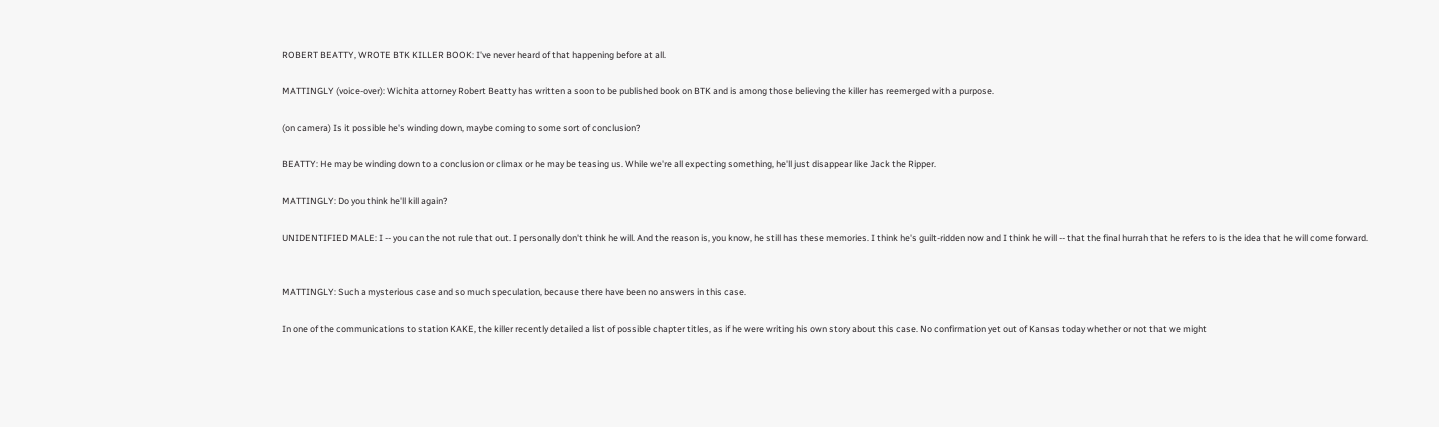ROBERT BEATTY, WROTE BTK KILLER BOOK: I've never heard of that happening before at all.

MATTINGLY (voice-over): Wichita attorney Robert Beatty has written a soon to be published book on BTK and is among those believing the killer has reemerged with a purpose.

(on camera) Is it possible he's winding down, maybe coming to some sort of conclusion?

BEATTY: He may be winding down to a conclusion or climax or he may be teasing us. While we're all expecting something, he'll just disappear like Jack the Ripper.

MATTINGLY: Do you think he'll kill again?

UNIDENTIFIED MALE: I -- you can the not rule that out. I personally don't think he will. And the reason is, you know, he still has these memories. I think he's guilt-ridden now and I think he will -- that the final hurrah that he refers to is the idea that he will come forward.


MATTINGLY: Such a mysterious case and so much speculation, because there have been no answers in this case.

In one of the communications to station KAKE, the killer recently detailed a list of possible chapter titles, as if he were writing his own story about this case. No confirmation yet out of Kansas today whether or not that we might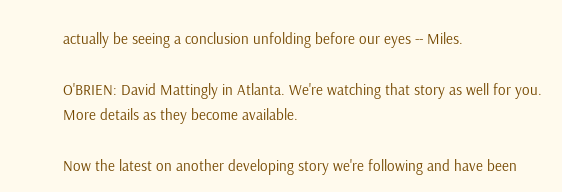actually be seeing a conclusion unfolding before our eyes -- Miles.

O'BRIEN: David Mattingly in Atlanta. We're watching that story as well for you. More details as they become available.

Now the latest on another developing story we're following and have been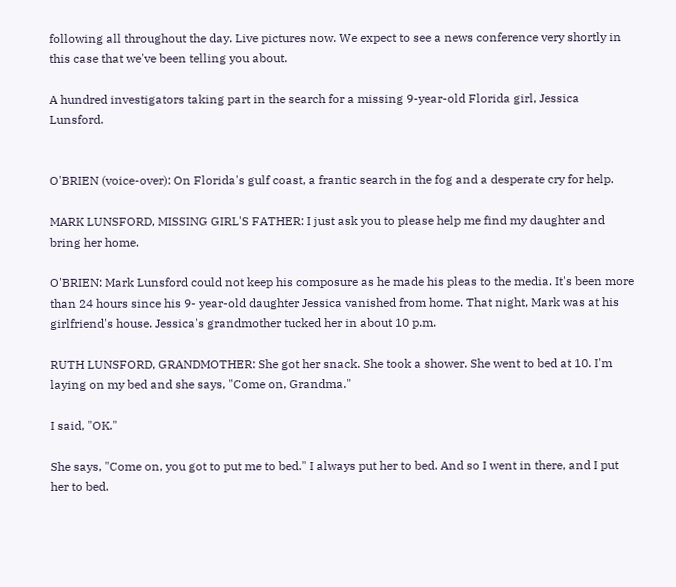following all throughout the day. Live pictures now. We expect to see a news conference very shortly in this case that we've been telling you about.

A hundred investigators taking part in the search for a missing 9-year-old Florida girl, Jessica Lunsford.


O'BRIEN (voice-over): On Florida's gulf coast, a frantic search in the fog and a desperate cry for help.

MARK LUNSFORD, MISSING GIRL'S FATHER: I just ask you to please help me find my daughter and bring her home.

O'BRIEN: Mark Lunsford could not keep his composure as he made his pleas to the media. It's been more than 24 hours since his 9- year-old daughter Jessica vanished from home. That night, Mark was at his girlfriend's house. Jessica's grandmother tucked her in about 10 p.m.

RUTH LUNSFORD, GRANDMOTHER: She got her snack. She took a shower. She went to bed at 10. I'm laying on my bed and she says, "Come on, Grandma."

I said, "OK."

She says, "Come on, you got to put me to bed." I always put her to bed. And so I went in there, and I put her to bed.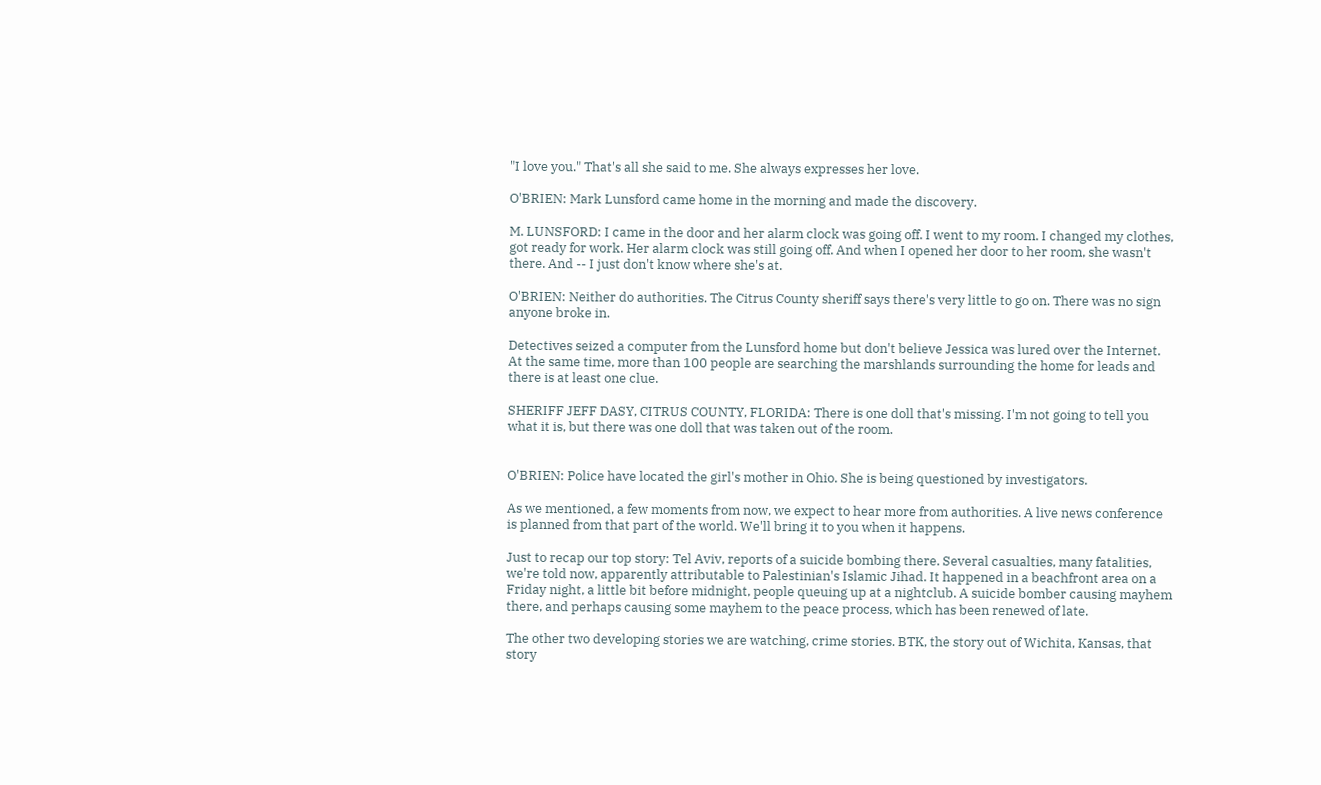"I love you." That's all she said to me. She always expresses her love.

O'BRIEN: Mark Lunsford came home in the morning and made the discovery.

M. LUNSFORD: I came in the door and her alarm clock was going off. I went to my room. I changed my clothes, got ready for work. Her alarm clock was still going off. And when I opened her door to her room, she wasn't there. And -- I just don't know where she's at.

O'BRIEN: Neither do authorities. The Citrus County sheriff says there's very little to go on. There was no sign anyone broke in.

Detectives seized a computer from the Lunsford home but don't believe Jessica was lured over the Internet. At the same time, more than 100 people are searching the marshlands surrounding the home for leads and there is at least one clue.

SHERIFF JEFF DASY, CITRUS COUNTY, FLORIDA: There is one doll that's missing. I'm not going to tell you what it is, but there was one doll that was taken out of the room.


O'BRIEN: Police have located the girl's mother in Ohio. She is being questioned by investigators.

As we mentioned, a few moments from now, we expect to hear more from authorities. A live news conference is planned from that part of the world. We'll bring it to you when it happens.

Just to recap our top story: Tel Aviv, reports of a suicide bombing there. Several casualties, many fatalities, we're told now, apparently attributable to Palestinian's Islamic Jihad. It happened in a beachfront area on a Friday night, a little bit before midnight, people queuing up at a nightclub. A suicide bomber causing mayhem there, and perhaps causing some mayhem to the peace process, which has been renewed of late.

The other two developing stories we are watching, crime stories. BTK, the story out of Wichita, Kansas, that story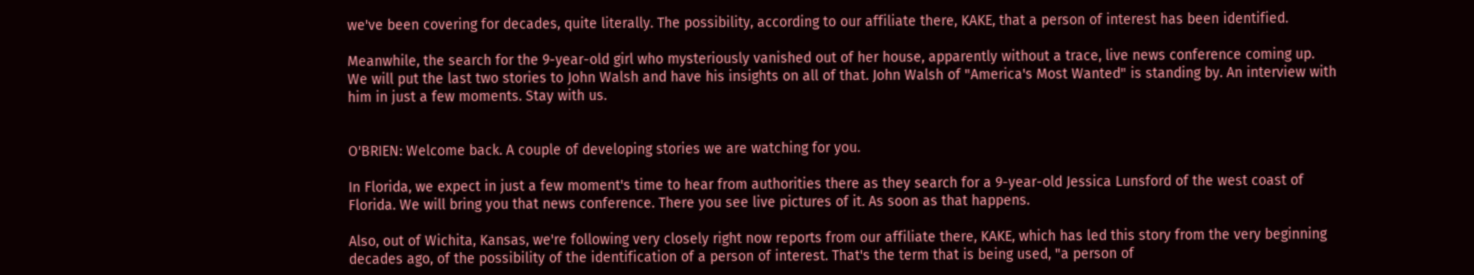we've been covering for decades, quite literally. The possibility, according to our affiliate there, KAKE, that a person of interest has been identified.

Meanwhile, the search for the 9-year-old girl who mysteriously vanished out of her house, apparently without a trace, live news conference coming up. We will put the last two stories to John Walsh and have his insights on all of that. John Walsh of "America's Most Wanted" is standing by. An interview with him in just a few moments. Stay with us.


O'BRIEN: Welcome back. A couple of developing stories we are watching for you.

In Florida, we expect in just a few moment's time to hear from authorities there as they search for a 9-year-old Jessica Lunsford of the west coast of Florida. We will bring you that news conference. There you see live pictures of it. As soon as that happens.

Also, out of Wichita, Kansas, we're following very closely right now reports from our affiliate there, KAKE, which has led this story from the very beginning decades ago, of the possibility of the identification of a person of interest. That's the term that is being used, "a person of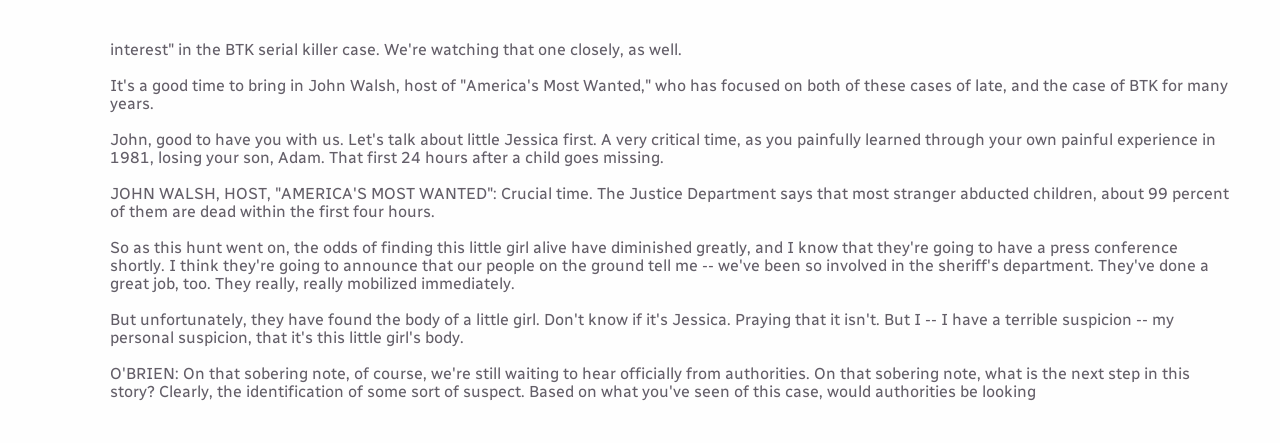interest" in the BTK serial killer case. We're watching that one closely, as well.

It's a good time to bring in John Walsh, host of "America's Most Wanted," who has focused on both of these cases of late, and the case of BTK for many years.

John, good to have you with us. Let's talk about little Jessica first. A very critical time, as you painfully learned through your own painful experience in 1981, losing your son, Adam. That first 24 hours after a child goes missing.

JOHN WALSH, HOST, "AMERICA'S MOST WANTED": Crucial time. The Justice Department says that most stranger abducted children, about 99 percent of them are dead within the first four hours.

So as this hunt went on, the odds of finding this little girl alive have diminished greatly, and I know that they're going to have a press conference shortly. I think they're going to announce that our people on the ground tell me -- we've been so involved in the sheriff's department. They've done a great job, too. They really, really mobilized immediately.

But unfortunately, they have found the body of a little girl. Don't know if it's Jessica. Praying that it isn't. But I -- I have a terrible suspicion -- my personal suspicion, that it's this little girl's body.

O'BRIEN: On that sobering note, of course, we're still waiting to hear officially from authorities. On that sobering note, what is the next step in this story? Clearly, the identification of some sort of suspect. Based on what you've seen of this case, would authorities be looking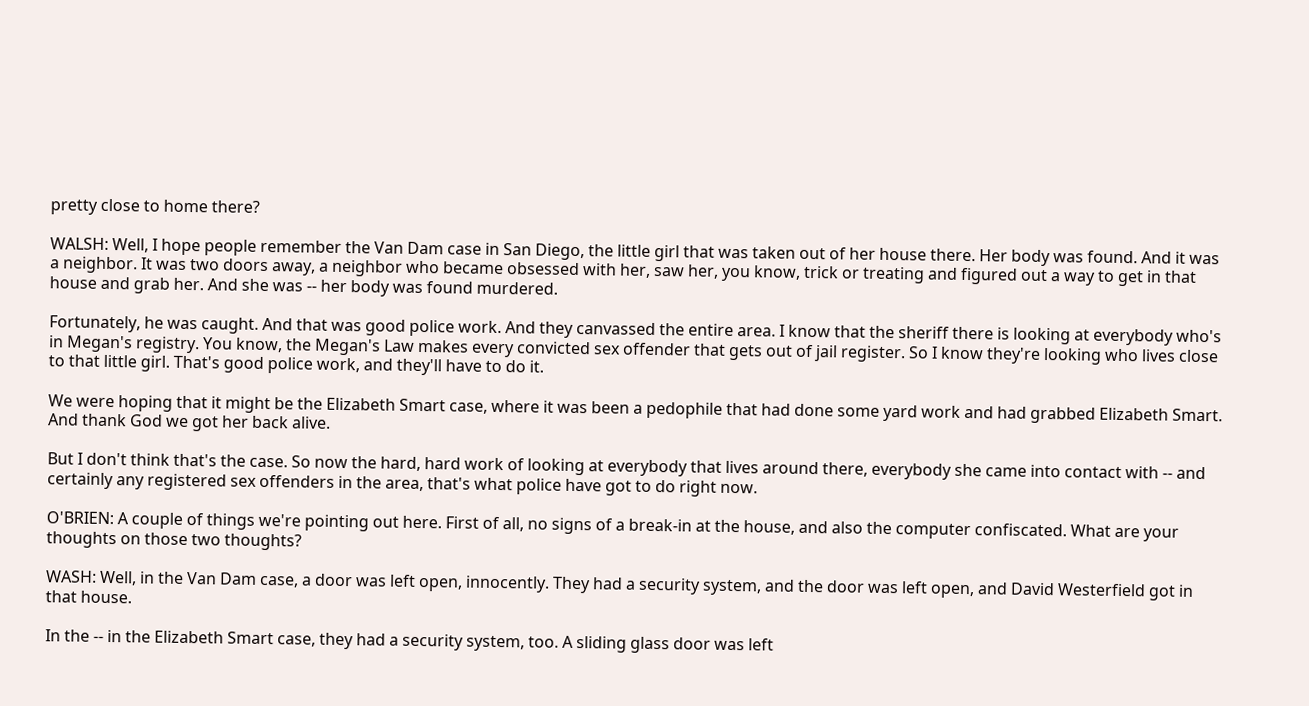pretty close to home there?

WALSH: Well, I hope people remember the Van Dam case in San Diego, the little girl that was taken out of her house there. Her body was found. And it was a neighbor. It was two doors away, a neighbor who became obsessed with her, saw her, you know, trick or treating and figured out a way to get in that house and grab her. And she was -- her body was found murdered.

Fortunately, he was caught. And that was good police work. And they canvassed the entire area. I know that the sheriff there is looking at everybody who's in Megan's registry. You know, the Megan's Law makes every convicted sex offender that gets out of jail register. So I know they're looking who lives close to that little girl. That's good police work, and they'll have to do it.

We were hoping that it might be the Elizabeth Smart case, where it was been a pedophile that had done some yard work and had grabbed Elizabeth Smart. And thank God we got her back alive.

But I don't think that's the case. So now the hard, hard work of looking at everybody that lives around there, everybody she came into contact with -- and certainly any registered sex offenders in the area, that's what police have got to do right now.

O'BRIEN: A couple of things we're pointing out here. First of all, no signs of a break-in at the house, and also the computer confiscated. What are your thoughts on those two thoughts?

WASH: Well, in the Van Dam case, a door was left open, innocently. They had a security system, and the door was left open, and David Westerfield got in that house.

In the -- in the Elizabeth Smart case, they had a security system, too. A sliding glass door was left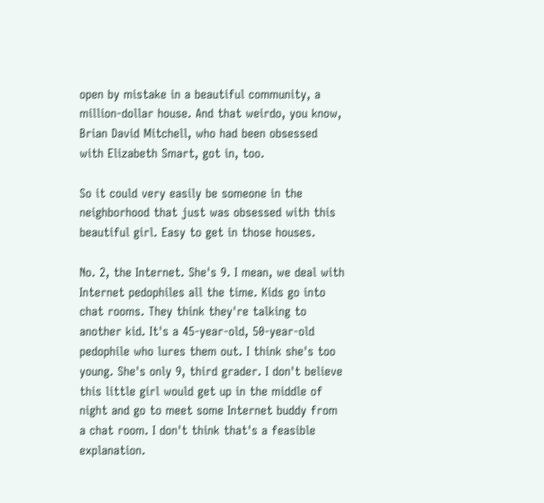open by mistake in a beautiful community, a million-dollar house. And that weirdo, you know, Brian David Mitchell, who had been obsessed with Elizabeth Smart, got in, too.

So it could very easily be someone in the neighborhood that just was obsessed with this beautiful girl. Easy to get in those houses.

No. 2, the Internet. She's 9. I mean, we deal with Internet pedophiles all the time. Kids go into chat rooms. They think they're talking to another kid. It's a 45-year-old, 50-year-old pedophile who lures them out. I think she's too young. She's only 9, third grader. I don't believe this little girl would get up in the middle of night and go to meet some Internet buddy from a chat room. I don't think that's a feasible explanation.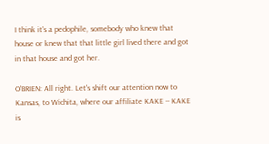I think it's a pedophile, somebody who knew that house or knew that that little girl lived there and got in that house and got her.

O'BRIEN: All right. Let's shift our attention now to Kansas, to Wichita, where our affiliate KAKE -- KAKE is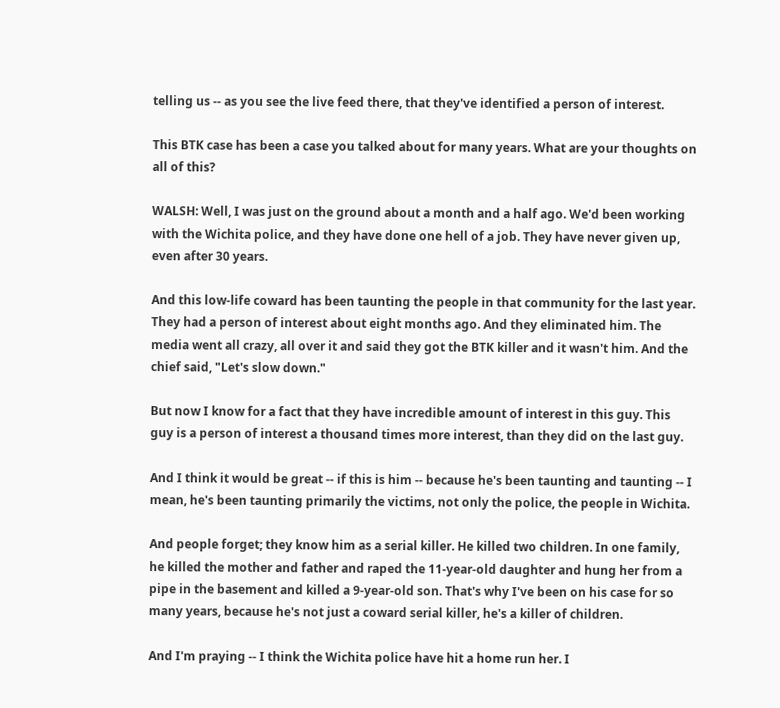telling us -- as you see the live feed there, that they've identified a person of interest.

This BTK case has been a case you talked about for many years. What are your thoughts on all of this?

WALSH: Well, I was just on the ground about a month and a half ago. We'd been working with the Wichita police, and they have done one hell of a job. They have never given up, even after 30 years.

And this low-life coward has been taunting the people in that community for the last year. They had a person of interest about eight months ago. And they eliminated him. The media went all crazy, all over it and said they got the BTK killer and it wasn't him. And the chief said, "Let's slow down."

But now I know for a fact that they have incredible amount of interest in this guy. This guy is a person of interest a thousand times more interest, than they did on the last guy.

And I think it would be great -- if this is him -- because he's been taunting and taunting -- I mean, he's been taunting primarily the victims, not only the police, the people in Wichita.

And people forget; they know him as a serial killer. He killed two children. In one family, he killed the mother and father and raped the 11-year-old daughter and hung her from a pipe in the basement and killed a 9-year-old son. That's why I've been on his case for so many years, because he's not just a coward serial killer, he's a killer of children.

And I'm praying -- I think the Wichita police have hit a home run her. I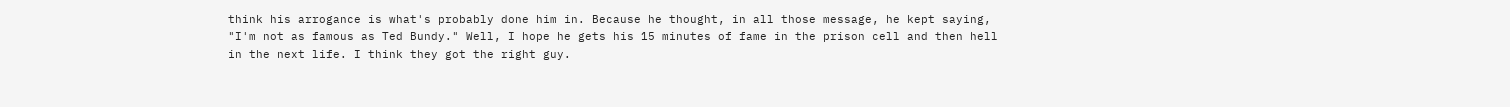think his arrogance is what's probably done him in. Because he thought, in all those message, he kept saying, "I'm not as famous as Ted Bundy." Well, I hope he gets his 15 minutes of fame in the prison cell and then hell in the next life. I think they got the right guy.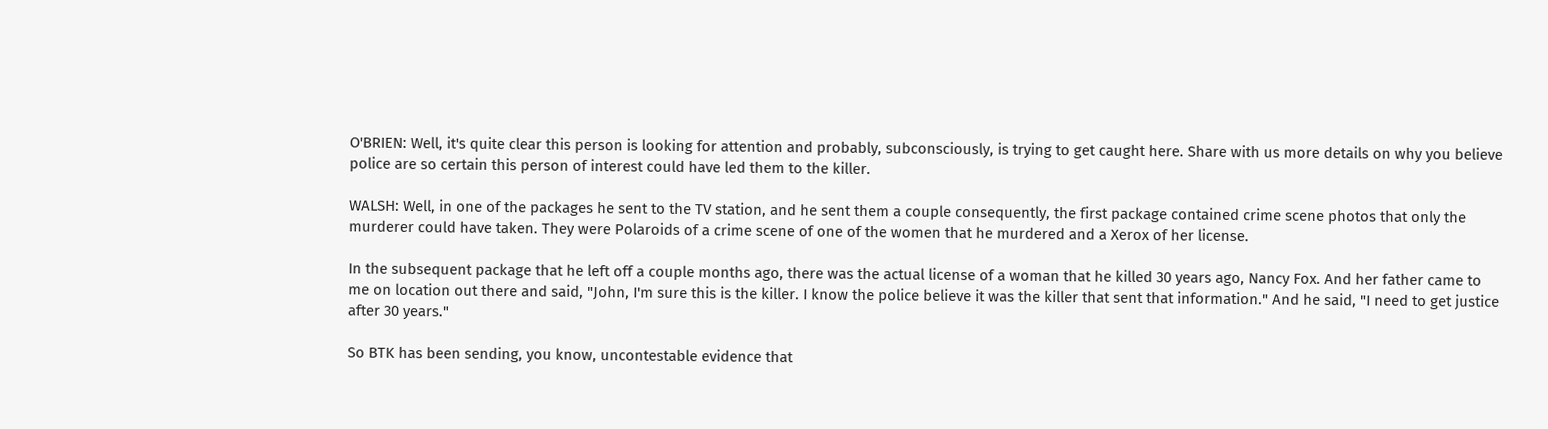O'BRIEN: Well, it's quite clear this person is looking for attention and probably, subconsciously, is trying to get caught here. Share with us more details on why you believe police are so certain this person of interest could have led them to the killer.

WALSH: Well, in one of the packages he sent to the TV station, and he sent them a couple consequently, the first package contained crime scene photos that only the murderer could have taken. They were Polaroids of a crime scene of one of the women that he murdered and a Xerox of her license.

In the subsequent package that he left off a couple months ago, there was the actual license of a woman that he killed 30 years ago, Nancy Fox. And her father came to me on location out there and said, "John, I'm sure this is the killer. I know the police believe it was the killer that sent that information." And he said, "I need to get justice after 30 years."

So BTK has been sending, you know, uncontestable evidence that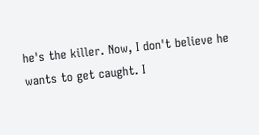he's the killer. Now, I don't believe he wants to get caught. I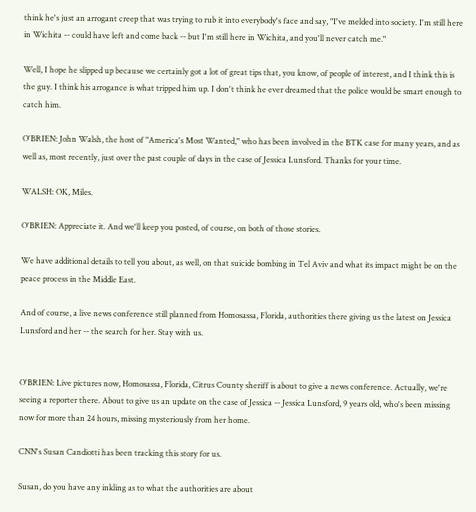think he's just an arrogant creep that was trying to rub it into everybody's face and say, "I've melded into society. I'm still here in Wichita -- could have left and come back -- but I'm still here in Wichita, and you'll never catch me."

Well, I hope he slipped up because we certainly got a lot of great tips that, you know, of people of interest, and I think this is the guy. I think his arrogance is what tripped him up. I don't think he ever dreamed that the police would be smart enough to catch him.

O'BRIEN: John Walsh, the host of "America's Most Wanted," who has been involved in the BTK case for many years, and as well as, most recently, just over the past couple of days in the case of Jessica Lunsford. Thanks for your time.

WALSH: OK, Miles.

O'BRIEN: Appreciate it. And we'll keep you posted, of course, on both of those stories.

We have additional details to tell you about, as well, on that suicide bombing in Tel Aviv and what its impact might be on the peace process in the Middle East.

And of course, a live news conference still planned from Homosassa, Florida, authorities there giving us the latest on Jessica Lunsford and her -- the search for her. Stay with us.


O'BRIEN: Live pictures now, Homosassa, Florida, Citrus County sheriff is about to give a news conference. Actually, we're seeing a reporter there. About to give us an update on the case of Jessica -- Jessica Lunsford, 9 years old, who's been missing now for more than 24 hours, missing mysteriously from her home.

CNN's Susan Candiotti has been tracking this story for us.

Susan, do you have any inkling as to what the authorities are about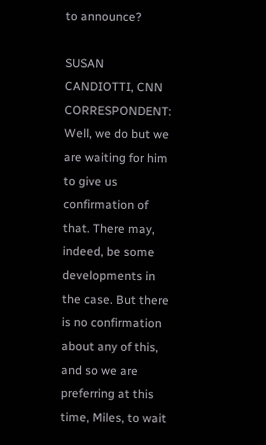to announce?

SUSAN CANDIOTTI, CNN CORRESPONDENT: Well, we do but we are waiting for him to give us confirmation of that. There may, indeed, be some developments in the case. But there is no confirmation about any of this, and so we are preferring at this time, Miles, to wait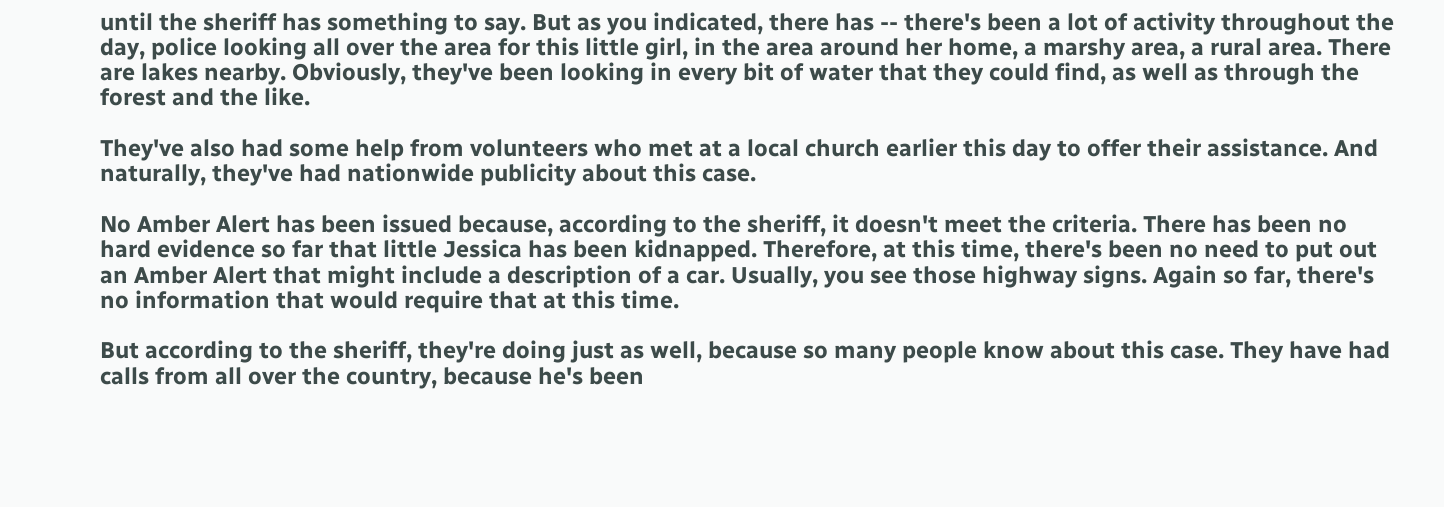until the sheriff has something to say. But as you indicated, there has -- there's been a lot of activity throughout the day, police looking all over the area for this little girl, in the area around her home, a marshy area, a rural area. There are lakes nearby. Obviously, they've been looking in every bit of water that they could find, as well as through the forest and the like.

They've also had some help from volunteers who met at a local church earlier this day to offer their assistance. And naturally, they've had nationwide publicity about this case.

No Amber Alert has been issued because, according to the sheriff, it doesn't meet the criteria. There has been no hard evidence so far that little Jessica has been kidnapped. Therefore, at this time, there's been no need to put out an Amber Alert that might include a description of a car. Usually, you see those highway signs. Again so far, there's no information that would require that at this time.

But according to the sheriff, they're doing just as well, because so many people know about this case. They have had calls from all over the country, because he's been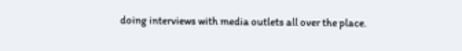doing interviews with media outlets all over the place.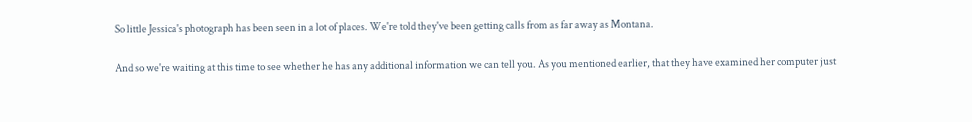So little Jessica's photograph has been seen in a lot of places. We're told they've been getting calls from as far away as Montana.

And so we're waiting at this time to see whether he has any additional information we can tell you. As you mentioned earlier, that they have examined her computer just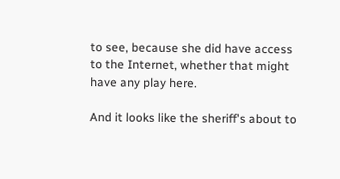to see, because she did have access to the Internet, whether that might have any play here.

And it looks like the sheriff's about to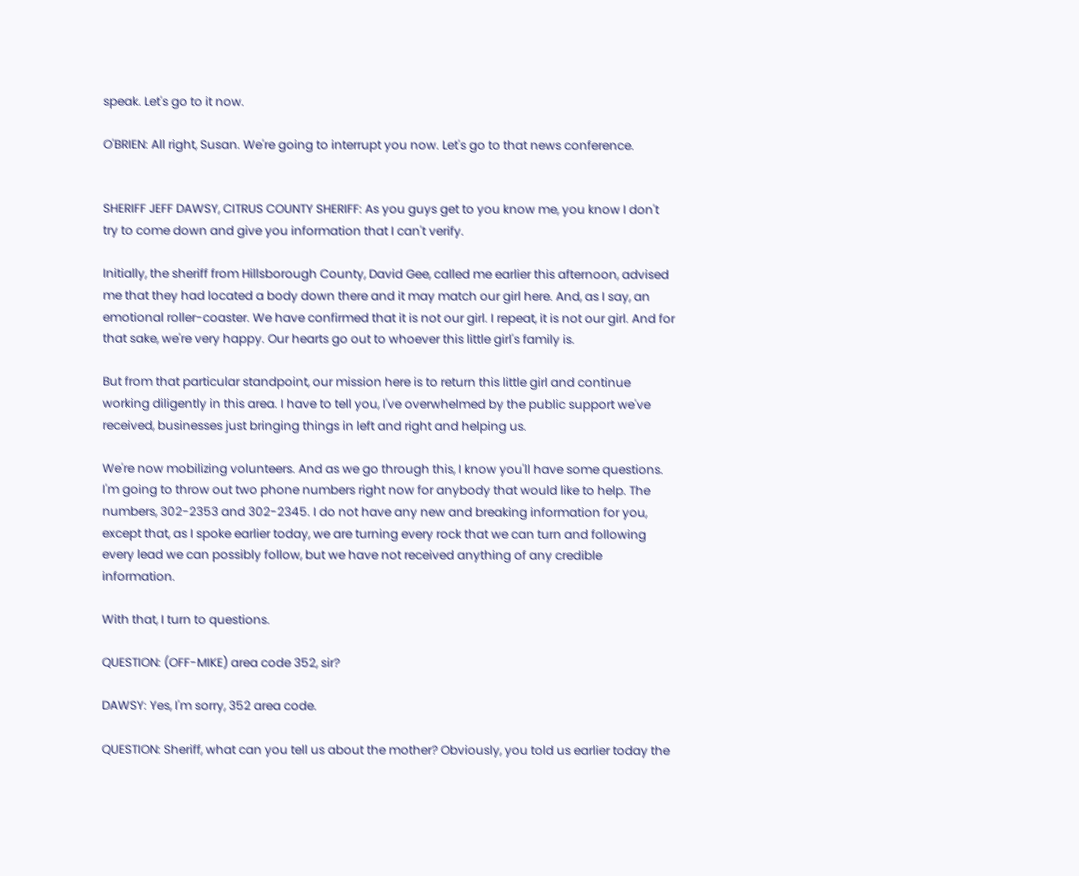speak. Let's go to it now.

O'BRIEN: All right, Susan. We're going to interrupt you now. Let's go to that news conference.


SHERIFF JEFF DAWSY, CITRUS COUNTY SHERIFF: As you guys get to you know me, you know I don't try to come down and give you information that I can't verify.

Initially, the sheriff from Hillsborough County, David Gee, called me earlier this afternoon, advised me that they had located a body down there and it may match our girl here. And, as I say, an emotional roller-coaster. We have confirmed that it is not our girl. I repeat, it is not our girl. And for that sake, we're very happy. Our hearts go out to whoever this little girl's family is.

But from that particular standpoint, our mission here is to return this little girl and continue working diligently in this area. I have to tell you, I've overwhelmed by the public support we've received, businesses just bringing things in left and right and helping us.

We're now mobilizing volunteers. And as we go through this, I know you'll have some questions. I'm going to throw out two phone numbers right now for anybody that would like to help. The numbers, 302-2353 and 302-2345. I do not have any new and breaking information for you, except that, as I spoke earlier today, we are turning every rock that we can turn and following every lead we can possibly follow, but we have not received anything of any credible information.

With that, I turn to questions.

QUESTION: (OFF-MIKE) area code 352, sir?

DAWSY: Yes, I'm sorry, 352 area code.

QUESTION: Sheriff, what can you tell us about the mother? Obviously, you told us earlier today the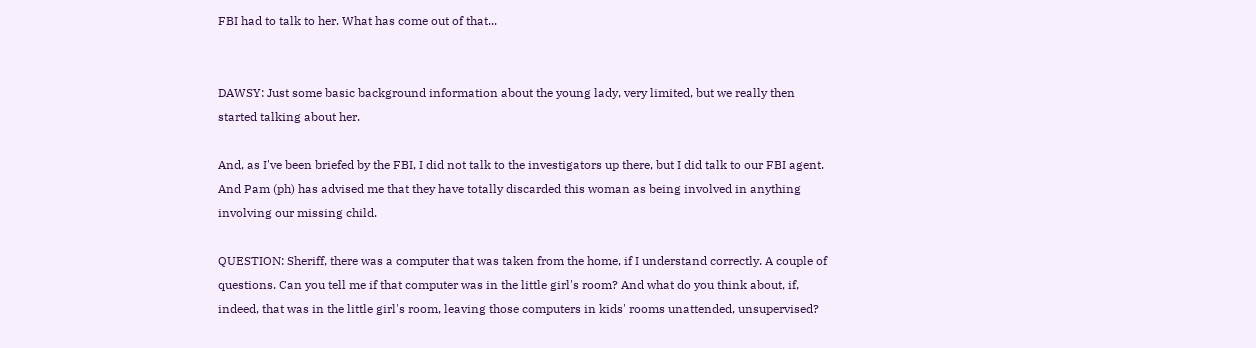FBI had to talk to her. What has come out of that...


DAWSY: Just some basic background information about the young lady, very limited, but we really then started talking about her.

And, as I've been briefed by the FBI, I did not talk to the investigators up there, but I did talk to our FBI agent. And Pam (ph) has advised me that they have totally discarded this woman as being involved in anything involving our missing child.

QUESTION: Sheriff, there was a computer that was taken from the home, if I understand correctly. A couple of questions. Can you tell me if that computer was in the little girl's room? And what do you think about, if, indeed, that was in the little girl's room, leaving those computers in kids' rooms unattended, unsupervised?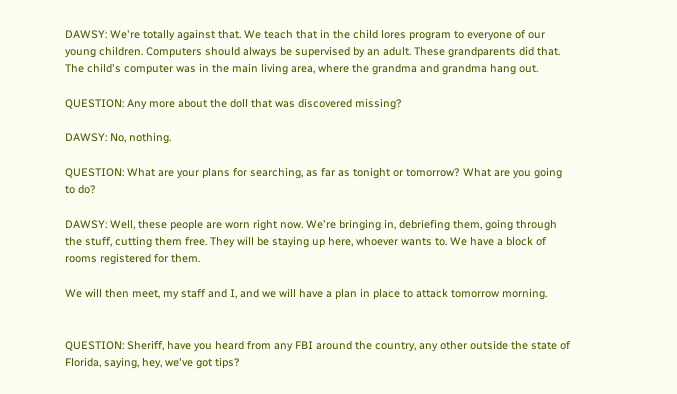DAWSY: We're totally against that. We teach that in the child lores program to everyone of our young children. Computers should always be supervised by an adult. These grandparents did that. The child's computer was in the main living area, where the grandma and grandma hang out.

QUESTION: Any more about the doll that was discovered missing?

DAWSY: No, nothing.

QUESTION: What are your plans for searching, as far as tonight or tomorrow? What are you going to do?

DAWSY: Well, these people are worn right now. We're bringing in, debriefing them, going through the stuff, cutting them free. They will be staying up here, whoever wants to. We have a block of rooms registered for them.

We will then meet, my staff and I, and we will have a plan in place to attack tomorrow morning.


QUESTION: Sheriff, have you heard from any FBI around the country, any other outside the state of Florida, saying, hey, we've got tips?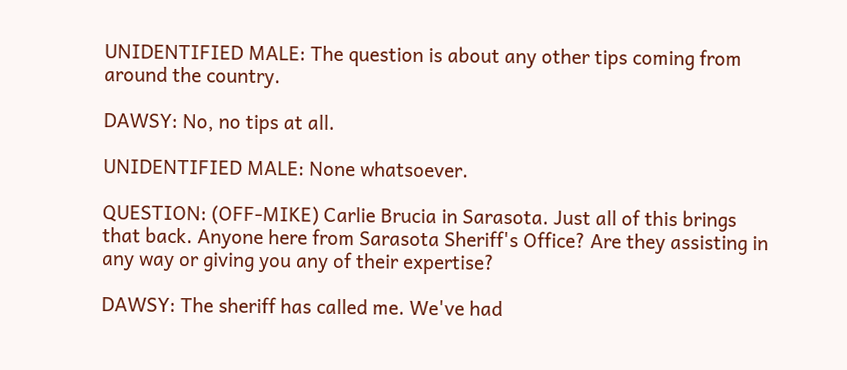UNIDENTIFIED MALE: The question is about any other tips coming from around the country.

DAWSY: No, no tips at all.

UNIDENTIFIED MALE: None whatsoever.

QUESTION: (OFF-MIKE) Carlie Brucia in Sarasota. Just all of this brings that back. Anyone here from Sarasota Sheriff's Office? Are they assisting in any way or giving you any of their expertise?

DAWSY: The sheriff has called me. We've had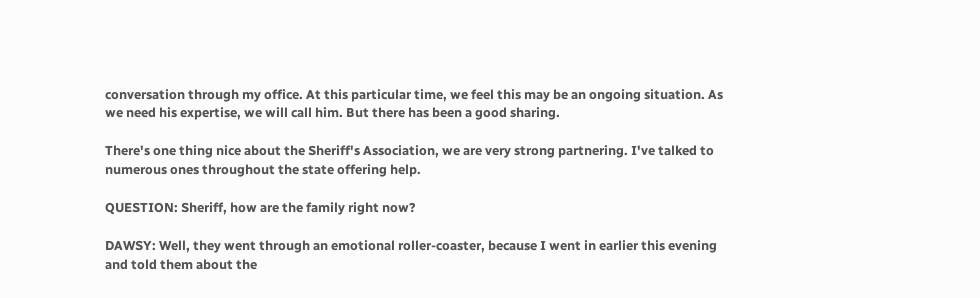conversation through my office. At this particular time, we feel this may be an ongoing situation. As we need his expertise, we will call him. But there has been a good sharing.

There's one thing nice about the Sheriff's Association, we are very strong partnering. I've talked to numerous ones throughout the state offering help.

QUESTION: Sheriff, how are the family right now?

DAWSY: Well, they went through an emotional roller-coaster, because I went in earlier this evening and told them about the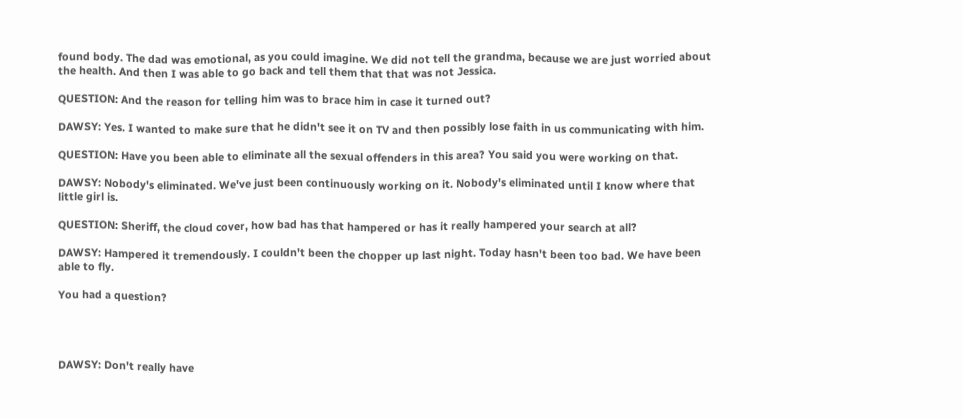found body. The dad was emotional, as you could imagine. We did not tell the grandma, because we are just worried about the health. And then I was able to go back and tell them that that was not Jessica.

QUESTION: And the reason for telling him was to brace him in case it turned out?

DAWSY: Yes. I wanted to make sure that he didn't see it on TV and then possibly lose faith in us communicating with him.

QUESTION: Have you been able to eliminate all the sexual offenders in this area? You said you were working on that.

DAWSY: Nobody's eliminated. We've just been continuously working on it. Nobody's eliminated until I know where that little girl is.

QUESTION: Sheriff, the cloud cover, how bad has that hampered or has it really hampered your search at all?

DAWSY: Hampered it tremendously. I couldn't been the chopper up last night. Today hasn't been too bad. We have been able to fly.

You had a question?




DAWSY: Don't really have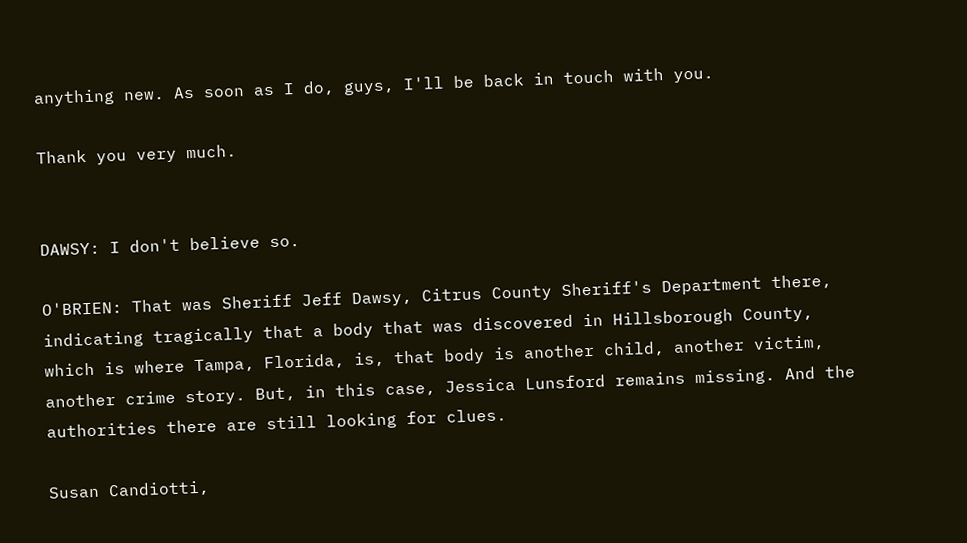anything new. As soon as I do, guys, I'll be back in touch with you.

Thank you very much.


DAWSY: I don't believe so.

O'BRIEN: That was Sheriff Jeff Dawsy, Citrus County Sheriff's Department there, indicating tragically that a body that was discovered in Hillsborough County, which is where Tampa, Florida, is, that body is another child, another victim, another crime story. But, in this case, Jessica Lunsford remains missing. And the authorities there are still looking for clues.

Susan Candiotti,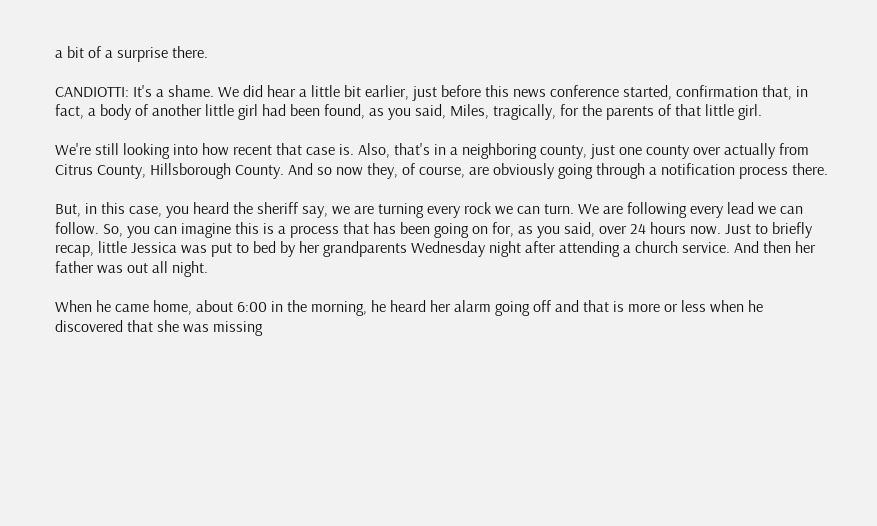a bit of a surprise there.

CANDIOTTI: It's a shame. We did hear a little bit earlier, just before this news conference started, confirmation that, in fact, a body of another little girl had been found, as you said, Miles, tragically, for the parents of that little girl.

We're still looking into how recent that case is. Also, that's in a neighboring county, just one county over actually from Citrus County, Hillsborough County. And so now they, of course, are obviously going through a notification process there.

But, in this case, you heard the sheriff say, we are turning every rock we can turn. We are following every lead we can follow. So, you can imagine this is a process that has been going on for, as you said, over 24 hours now. Just to briefly recap, little Jessica was put to bed by her grandparents Wednesday night after attending a church service. And then her father was out all night.

When he came home, about 6:00 in the morning, he heard her alarm going off and that is more or less when he discovered that she was missing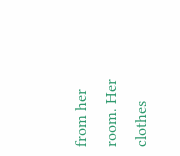from her room. Her clothes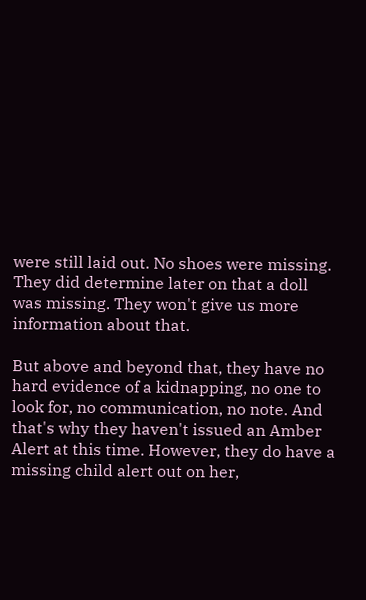were still laid out. No shoes were missing. They did determine later on that a doll was missing. They won't give us more information about that.

But above and beyond that, they have no hard evidence of a kidnapping, no one to look for, no communication, no note. And that's why they haven't issued an Amber Alert at this time. However, they do have a missing child alert out on her,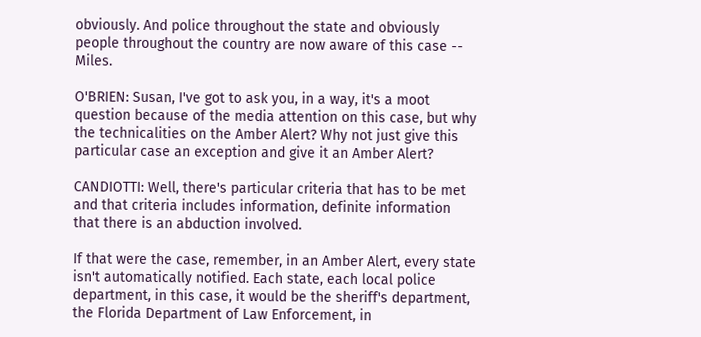obviously. And police throughout the state and obviously people throughout the country are now aware of this case -- Miles.

O'BRIEN: Susan, I've got to ask you, in a way, it's a moot question because of the media attention on this case, but why the technicalities on the Amber Alert? Why not just give this particular case an exception and give it an Amber Alert?

CANDIOTTI: Well, there's particular criteria that has to be met and that criteria includes information, definite information that there is an abduction involved.

If that were the case, remember, in an Amber Alert, every state isn't automatically notified. Each state, each local police department, in this case, it would be the sheriff's department, the Florida Department of Law Enforcement, in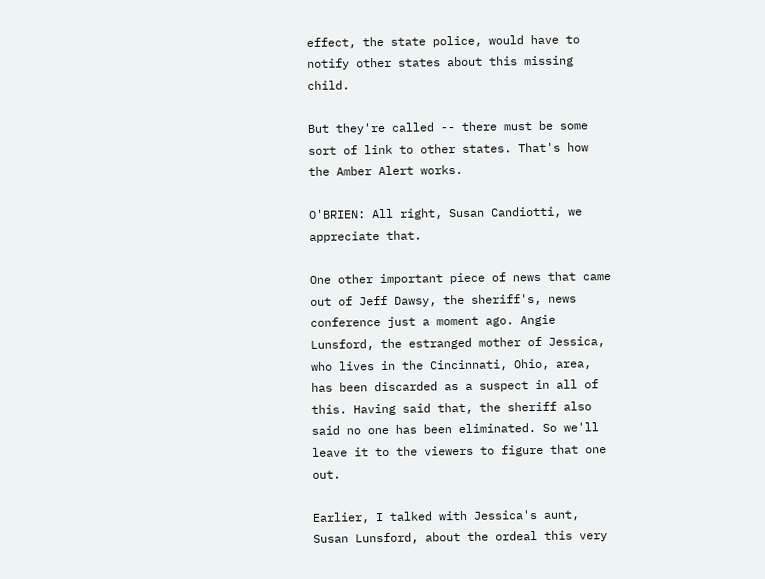effect, the state police, would have to notify other states about this missing child.

But they're called -- there must be some sort of link to other states. That's how the Amber Alert works.

O'BRIEN: All right, Susan Candiotti, we appreciate that.

One other important piece of news that came out of Jeff Dawsy, the sheriff's, news conference just a moment ago. Angie Lunsford, the estranged mother of Jessica, who lives in the Cincinnati, Ohio, area, has been discarded as a suspect in all of this. Having said that, the sheriff also said no one has been eliminated. So we'll leave it to the viewers to figure that one out.

Earlier, I talked with Jessica's aunt, Susan Lunsford, about the ordeal this very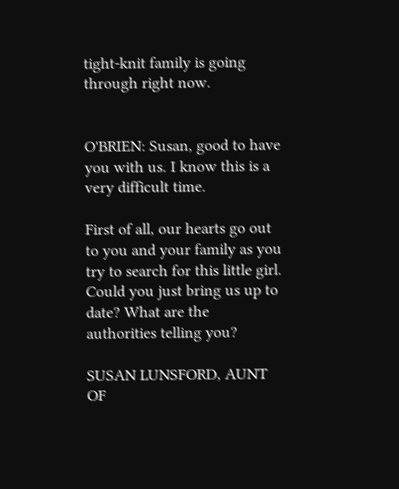tight-knit family is going through right now.


O'BRIEN: Susan, good to have you with us. I know this is a very difficult time.

First of all, our hearts go out to you and your family as you try to search for this little girl. Could you just bring us up to date? What are the authorities telling you?

SUSAN LUNSFORD, AUNT OF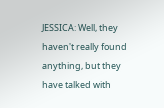JESSICA: Well, they haven't really found anything, but they have talked with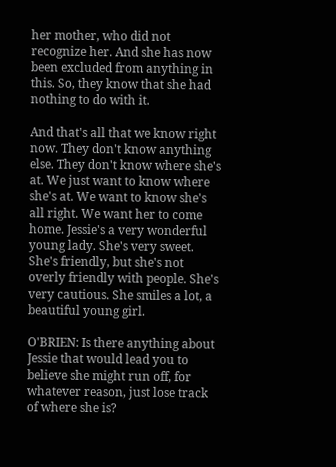her mother, who did not recognize her. And she has now been excluded from anything in this. So, they know that she had nothing to do with it.

And that's all that we know right now. They don't know anything else. They don't know where she's at. We just want to know where she's at. We want to know she's all right. We want her to come home. Jessie's a very wonderful young lady. She's very sweet. She's friendly, but she's not overly friendly with people. She's very cautious. She smiles a lot, a beautiful young girl.

O'BRIEN: Is there anything about Jessie that would lead you to believe she might run off, for whatever reason, just lose track of where she is?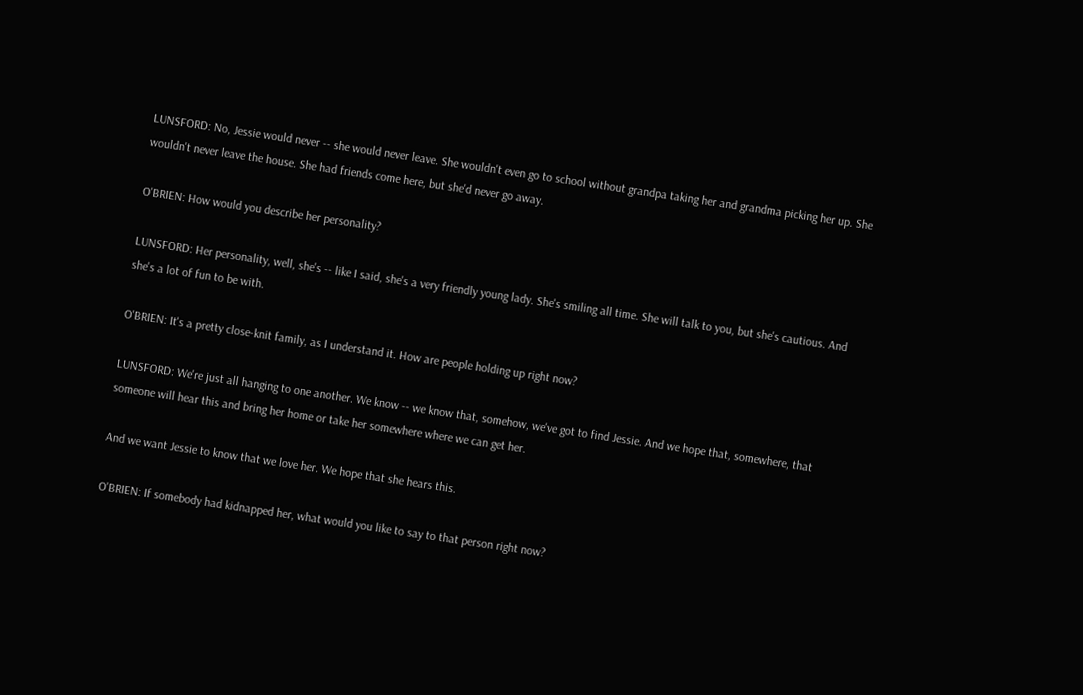LUNSFORD: No, Jessie would never -- she would never leave. She wouldn't even go to school without grandpa taking her and grandma picking her up. She wouldn't never leave the house. She had friends come here, but she'd never go away.

O'BRIEN: How would you describe her personality?

LUNSFORD: Her personality, well, she's -- like I said, she's a very friendly young lady. She's smiling all time. She will talk to you, but she's cautious. And she's a lot of fun to be with.

O'BRIEN: It's a pretty close-knit family, as I understand it. How are people holding up right now?

LUNSFORD: We're just all hanging to one another. We know -- we know that, somehow, we've got to find Jessie. And we hope that, somewhere, that someone will hear this and bring her home or take her somewhere where we can get her.

And we want Jessie to know that we love her. We hope that she hears this.

O'BRIEN: If somebody had kidnapped her, what would you like to say to that person right now?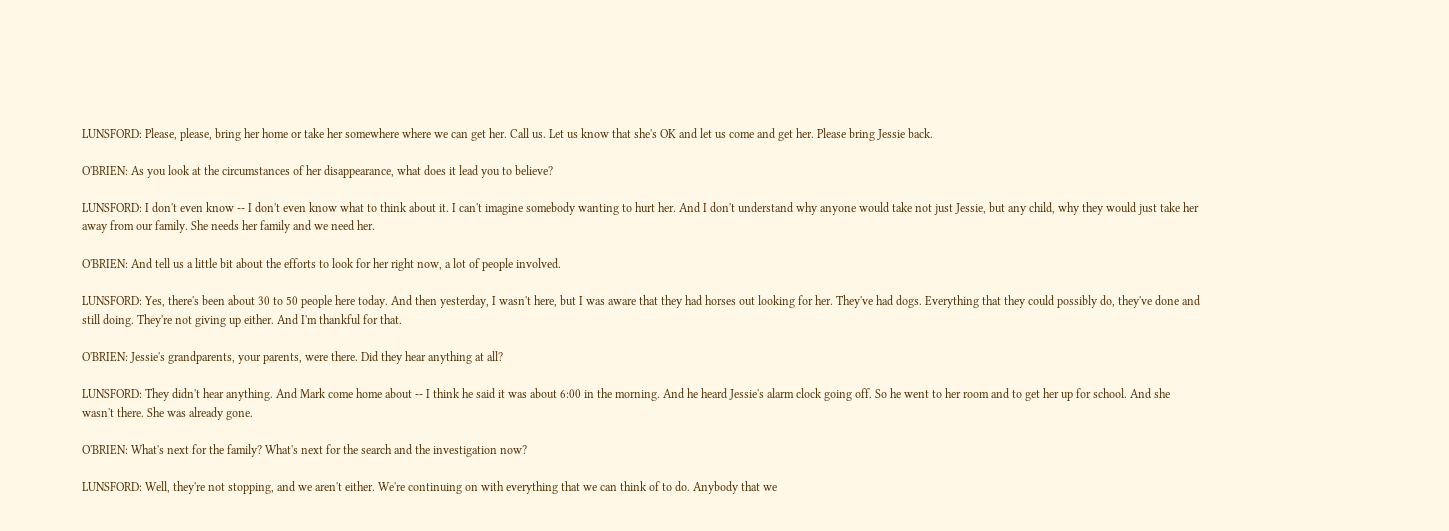LUNSFORD: Please, please, bring her home or take her somewhere where we can get her. Call us. Let us know that she's OK and let us come and get her. Please bring Jessie back.

O'BRIEN: As you look at the circumstances of her disappearance, what does it lead you to believe?

LUNSFORD: I don't even know -- I don't even know what to think about it. I can't imagine somebody wanting to hurt her. And I don't understand why anyone would take not just Jessie, but any child, why they would just take her away from our family. She needs her family and we need her.

O'BRIEN: And tell us a little bit about the efforts to look for her right now, a lot of people involved.

LUNSFORD: Yes, there's been about 30 to 50 people here today. And then yesterday, I wasn't here, but I was aware that they had horses out looking for her. They've had dogs. Everything that they could possibly do, they've done and still doing. They're not giving up either. And I'm thankful for that.

O'BRIEN: Jessie's grandparents, your parents, were there. Did they hear anything at all?

LUNSFORD: They didn't hear anything. And Mark come home about -- I think he said it was about 6:00 in the morning. And he heard Jessie's alarm clock going off. So he went to her room and to get her up for school. And she wasn't there. She was already gone.

O'BRIEN: What's next for the family? What's next for the search and the investigation now?

LUNSFORD: Well, they're not stopping, and we aren't either. We're continuing on with everything that we can think of to do. Anybody that we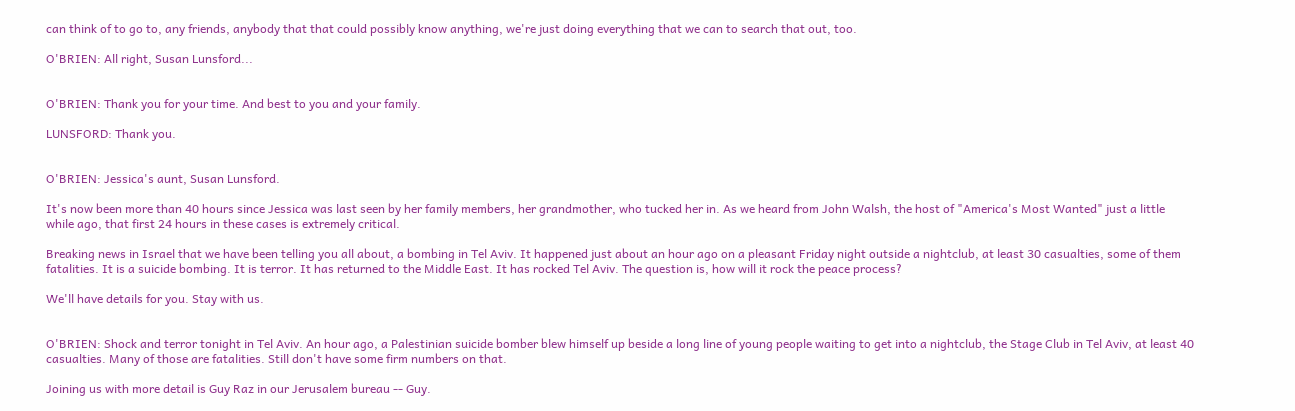can think of to go to, any friends, anybody that that could possibly know anything, we're just doing everything that we can to search that out, too.

O'BRIEN: All right, Susan Lunsford...


O'BRIEN: Thank you for your time. And best to you and your family.

LUNSFORD: Thank you.


O'BRIEN: Jessica's aunt, Susan Lunsford.

It's now been more than 40 hours since Jessica was last seen by her family members, her grandmother, who tucked her in. As we heard from John Walsh, the host of "America's Most Wanted" just a little while ago, that first 24 hours in these cases is extremely critical.

Breaking news in Israel that we have been telling you all about, a bombing in Tel Aviv. It happened just about an hour ago on a pleasant Friday night outside a nightclub, at least 30 casualties, some of them fatalities. It is a suicide bombing. It is terror. It has returned to the Middle East. It has rocked Tel Aviv. The question is, how will it rock the peace process?

We'll have details for you. Stay with us.


O'BRIEN: Shock and terror tonight in Tel Aviv. An hour ago, a Palestinian suicide bomber blew himself up beside a long line of young people waiting to get into a nightclub, the Stage Club in Tel Aviv, at least 40 casualties. Many of those are fatalities. Still don't have some firm numbers on that.

Joining us with more detail is Guy Raz in our Jerusalem bureau -- Guy.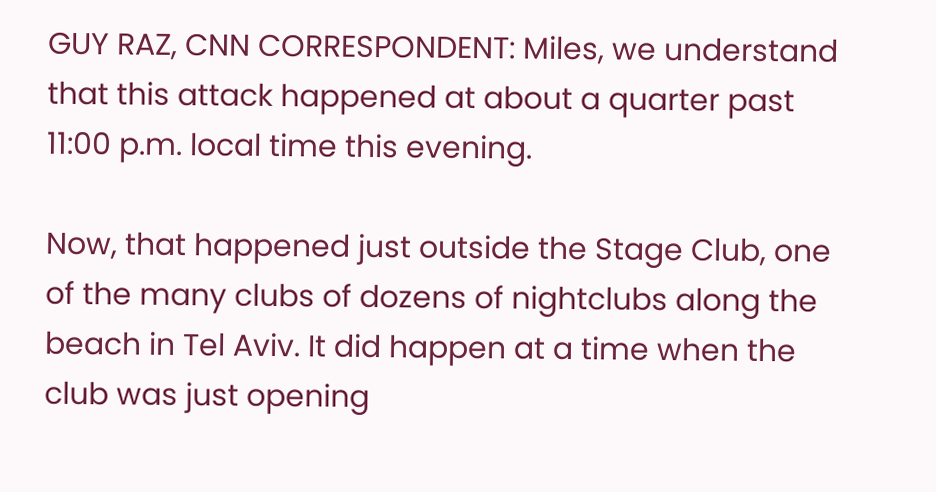GUY RAZ, CNN CORRESPONDENT: Miles, we understand that this attack happened at about a quarter past 11:00 p.m. local time this evening.

Now, that happened just outside the Stage Club, one of the many clubs of dozens of nightclubs along the beach in Tel Aviv. It did happen at a time when the club was just opening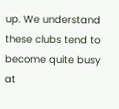up. We understand these clubs tend to become quite busy at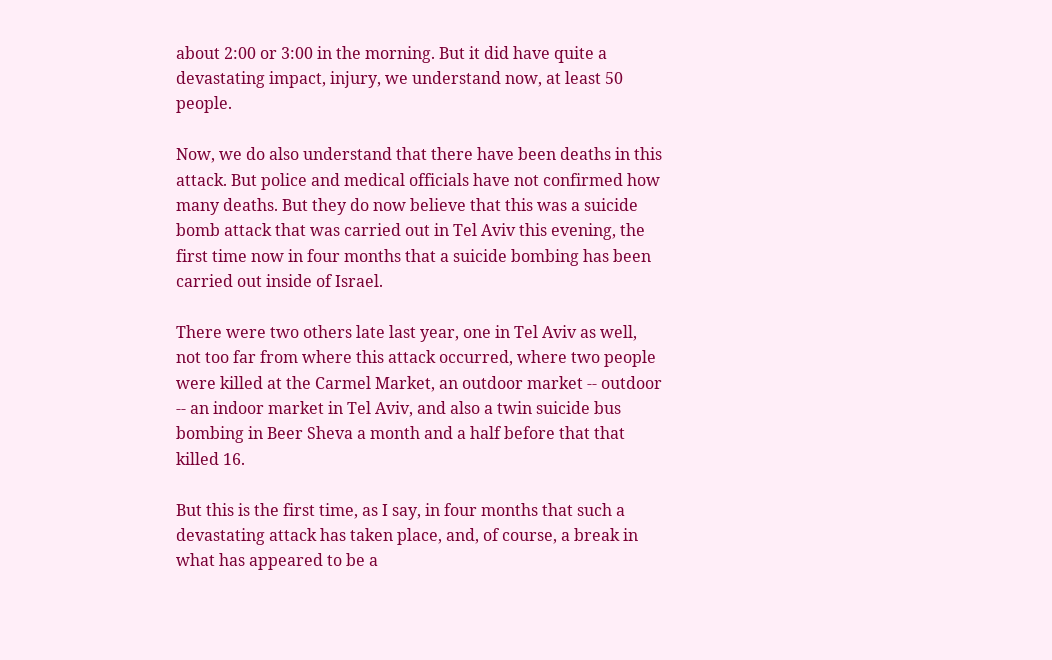about 2:00 or 3:00 in the morning. But it did have quite a devastating impact, injury, we understand now, at least 50 people.

Now, we do also understand that there have been deaths in this attack. But police and medical officials have not confirmed how many deaths. But they do now believe that this was a suicide bomb attack that was carried out in Tel Aviv this evening, the first time now in four months that a suicide bombing has been carried out inside of Israel.

There were two others late last year, one in Tel Aviv as well, not too far from where this attack occurred, where two people were killed at the Carmel Market, an outdoor market -- outdoor -- an indoor market in Tel Aviv, and also a twin suicide bus bombing in Beer Sheva a month and a half before that that killed 16.

But this is the first time, as I say, in four months that such a devastating attack has taken place, and, of course, a break in what has appeared to be a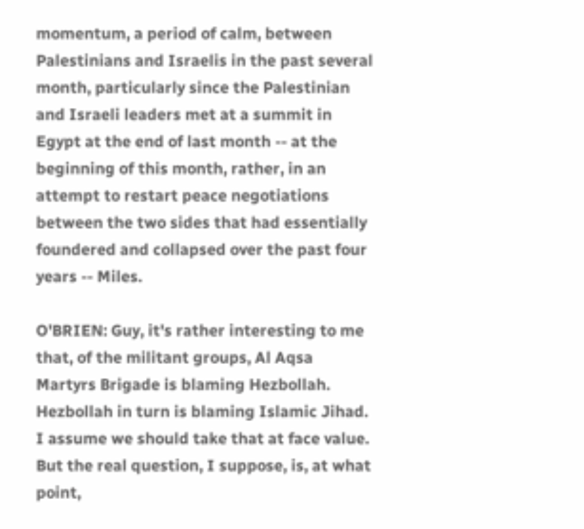momentum, a period of calm, between Palestinians and Israelis in the past several month, particularly since the Palestinian and Israeli leaders met at a summit in Egypt at the end of last month -- at the beginning of this month, rather, in an attempt to restart peace negotiations between the two sides that had essentially foundered and collapsed over the past four years -- Miles.

O'BRIEN: Guy, it's rather interesting to me that, of the militant groups, Al Aqsa Martyrs Brigade is blaming Hezbollah. Hezbollah in turn is blaming Islamic Jihad. I assume we should take that at face value. But the real question, I suppose, is, at what point,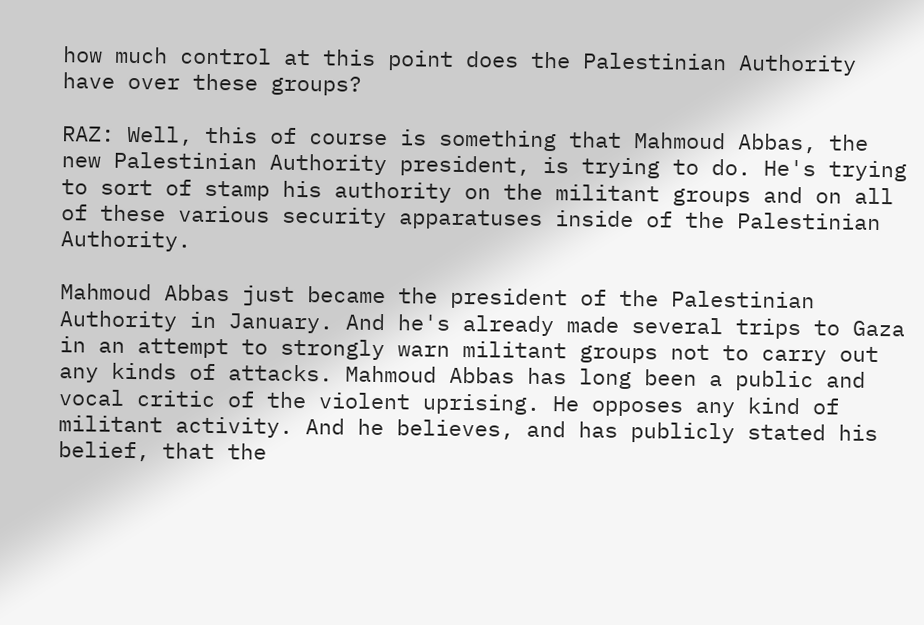how much control at this point does the Palestinian Authority have over these groups?

RAZ: Well, this of course is something that Mahmoud Abbas, the new Palestinian Authority president, is trying to do. He's trying to sort of stamp his authority on the militant groups and on all of these various security apparatuses inside of the Palestinian Authority.

Mahmoud Abbas just became the president of the Palestinian Authority in January. And he's already made several trips to Gaza in an attempt to strongly warn militant groups not to carry out any kinds of attacks. Mahmoud Abbas has long been a public and vocal critic of the violent uprising. He opposes any kind of militant activity. And he believes, and has publicly stated his belief, that the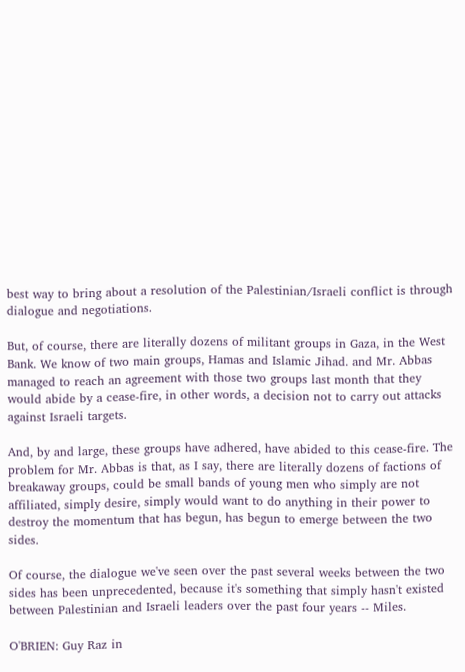best way to bring about a resolution of the Palestinian/Israeli conflict is through dialogue and negotiations.

But, of course, there are literally dozens of militant groups in Gaza, in the West Bank. We know of two main groups, Hamas and Islamic Jihad. and Mr. Abbas managed to reach an agreement with those two groups last month that they would abide by a cease-fire, in other words, a decision not to carry out attacks against Israeli targets.

And, by and large, these groups have adhered, have abided to this cease-fire. The problem for Mr. Abbas is that, as I say, there are literally dozens of factions of breakaway groups, could be small bands of young men who simply are not affiliated, simply desire, simply would want to do anything in their power to destroy the momentum that has begun, has begun to emerge between the two sides.

Of course, the dialogue we've seen over the past several weeks between the two sides has been unprecedented, because it's something that simply hasn't existed between Palestinian and Israeli leaders over the past four years -- Miles.

O'BRIEN: Guy Raz in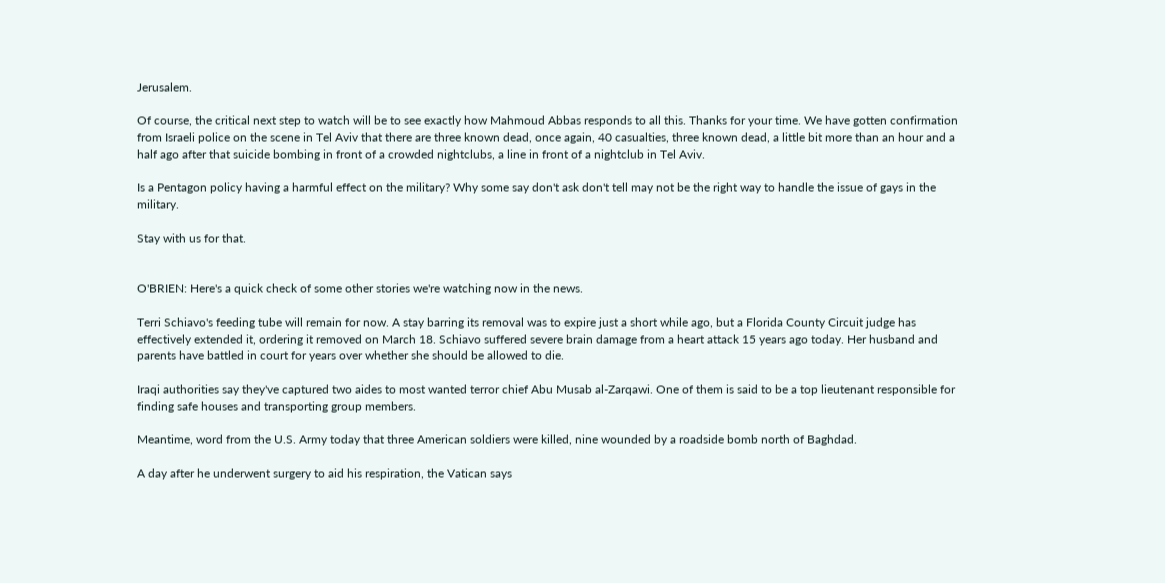Jerusalem.

Of course, the critical next step to watch will be to see exactly how Mahmoud Abbas responds to all this. Thanks for your time. We have gotten confirmation from Israeli police on the scene in Tel Aviv that there are three known dead, once again, 40 casualties, three known dead, a little bit more than an hour and a half ago after that suicide bombing in front of a crowded nightclubs, a line in front of a nightclub in Tel Aviv.

Is a Pentagon policy having a harmful effect on the military? Why some say don't ask don't tell may not be the right way to handle the issue of gays in the military.

Stay with us for that.


O'BRIEN: Here's a quick check of some other stories we're watching now in the news.

Terri Schiavo's feeding tube will remain for now. A stay barring its removal was to expire just a short while ago, but a Florida County Circuit judge has effectively extended it, ordering it removed on March 18. Schiavo suffered severe brain damage from a heart attack 15 years ago today. Her husband and parents have battled in court for years over whether she should be allowed to die.

Iraqi authorities say they've captured two aides to most wanted terror chief Abu Musab al-Zarqawi. One of them is said to be a top lieutenant responsible for finding safe houses and transporting group members.

Meantime, word from the U.S. Army today that three American soldiers were killed, nine wounded by a roadside bomb north of Baghdad.

A day after he underwent surgery to aid his respiration, the Vatican says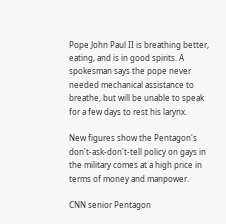Pope John Paul II is breathing better, eating, and is in good spirits. A spokesman says the pope never needed mechanical assistance to breathe, but will be unable to speak for a few days to rest his larynx.

New figures show the Pentagon's don't-ask-don't-tell policy on gays in the military comes at a high price in terms of money and manpower.

CNN senior Pentagon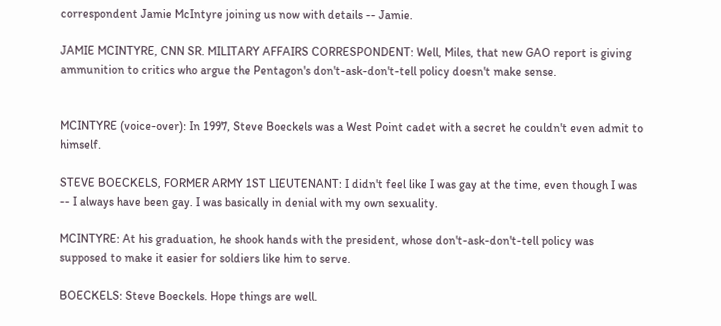correspondent Jamie McIntyre joining us now with details -- Jamie.

JAMIE MCINTYRE, CNN SR. MILITARY AFFAIRS CORRESPONDENT: Well, Miles, that new GAO report is giving ammunition to critics who argue the Pentagon's don't-ask-don't-tell policy doesn't make sense.


MCINTYRE (voice-over): In 1997, Steve Boeckels was a West Point cadet with a secret he couldn't even admit to himself.

STEVE BOECKELS, FORMER ARMY 1ST LIEUTENANT: I didn't feel like I was gay at the time, even though I was -- I always have been gay. I was basically in denial with my own sexuality.

MCINTYRE: At his graduation, he shook hands with the president, whose don't-ask-don't-tell policy was supposed to make it easier for soldiers like him to serve.

BOECKELS: Steve Boeckels. Hope things are well.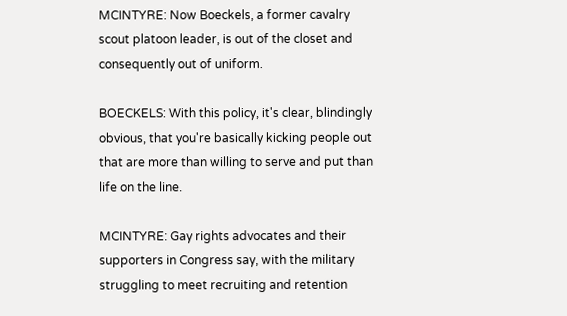MCINTYRE: Now Boeckels, a former cavalry scout platoon leader, is out of the closet and consequently out of uniform.

BOECKELS: With this policy, it's clear, blindingly obvious, that you're basically kicking people out that are more than willing to serve and put than life on the line.

MCINTYRE: Gay rights advocates and their supporters in Congress say, with the military struggling to meet recruiting and retention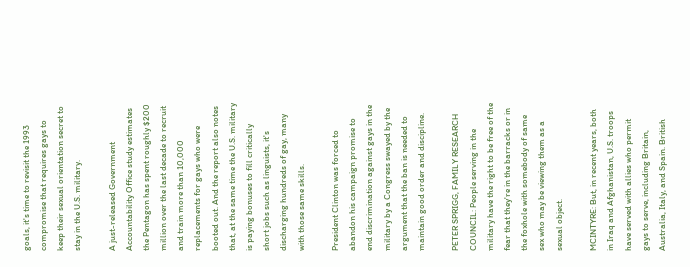goals, it's time to revisit the 1993 compromise that requires gays to keep their sexual orientation secret to stay in the U.S. military.

A just-released Government Accountability Office study estimates the Pentagon has spent roughly $200 million over the last decade to recruit and train more than 10,000 replacements for gays who were booted out. And the report also notes that, at the same time the U.S. military is paying bonuses to fill critically short jobs such as linguists, it's discharging hundreds of gay, many with those same skills.

President Clinton was forced to abandon his campaign promise to end discrimination against gays in the military by a Congress swayed by the argument that the ban is needed to maintain good order and discipline.

PETER SPRIGG, FAMILY RESEARCH COUNCIL: People serving in the military have the right to be free of the fear that they're in the barracks or in the foxhole with somebody of same sex who may be viewing them as a sexual object.

MCINTYRE: But, in recent years, both in Iraq and Afghanistan, U.S. troops have served with allies who permit gays to serve, including Britain, Australia, Italy, and Spain. British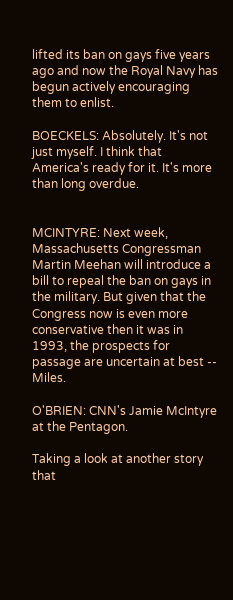lifted its ban on gays five years ago and now the Royal Navy has begun actively encouraging them to enlist.

BOECKELS: Absolutely. It's not just myself. I think that America's ready for it. It's more than long overdue.


MCINTYRE: Next week, Massachusetts Congressman Martin Meehan will introduce a bill to repeal the ban on gays in the military. But given that the Congress now is even more conservative then it was in 1993, the prospects for passage are uncertain at best -- Miles.

O'BRIEN: CNN's Jamie McIntyre at the Pentagon.

Taking a look at another story that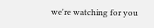we're watching for you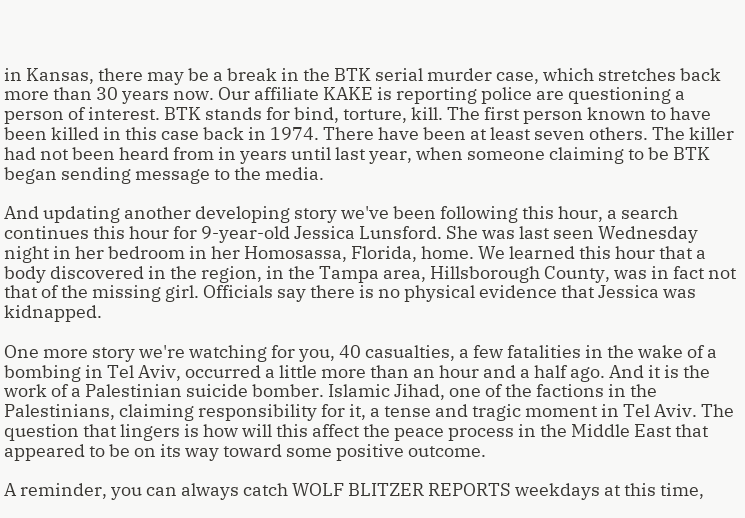in Kansas, there may be a break in the BTK serial murder case, which stretches back more than 30 years now. Our affiliate KAKE is reporting police are questioning a person of interest. BTK stands for bind, torture, kill. The first person known to have been killed in this case back in 1974. There have been at least seven others. The killer had not been heard from in years until last year, when someone claiming to be BTK began sending message to the media.

And updating another developing story we've been following this hour, a search continues this hour for 9-year-old Jessica Lunsford. She was last seen Wednesday night in her bedroom in her Homosassa, Florida, home. We learned this hour that a body discovered in the region, in the Tampa area, Hillsborough County, was in fact not that of the missing girl. Officials say there is no physical evidence that Jessica was kidnapped.

One more story we're watching for you, 40 casualties, a few fatalities in the wake of a bombing in Tel Aviv, occurred a little more than an hour and a half ago. And it is the work of a Palestinian suicide bomber. Islamic Jihad, one of the factions in the Palestinians, claiming responsibility for it, a tense and tragic moment in Tel Aviv. The question that lingers is how will this affect the peace process in the Middle East that appeared to be on its way toward some positive outcome.

A reminder, you can always catch WOLF BLITZER REPORTS weekdays at this time,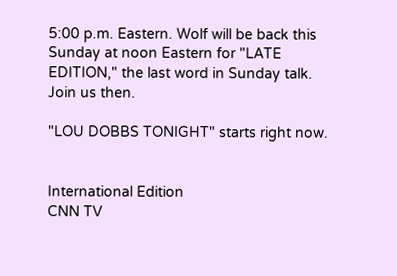5:00 p.m. Eastern. Wolf will be back this Sunday at noon Eastern for "LATE EDITION," the last word in Sunday talk. Join us then.

"LOU DOBBS TONIGHT" starts right now.


International Edition
CNN TV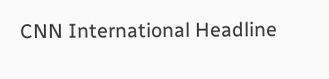CNN International Headline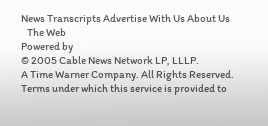News Transcripts Advertise With Us About Us
   The Web
Powered by
© 2005 Cable News Network LP, LLLP.
A Time Warner Company. All Rights Reserved.
Terms under which this service is provided to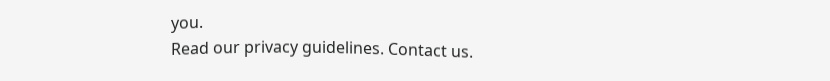you.
Read our privacy guidelines. Contact us.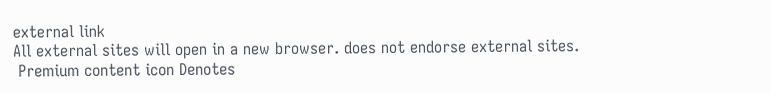external link
All external sites will open in a new browser. does not endorse external sites.
 Premium content icon Denotes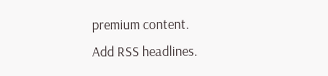premium content.
Add RSS headlines.